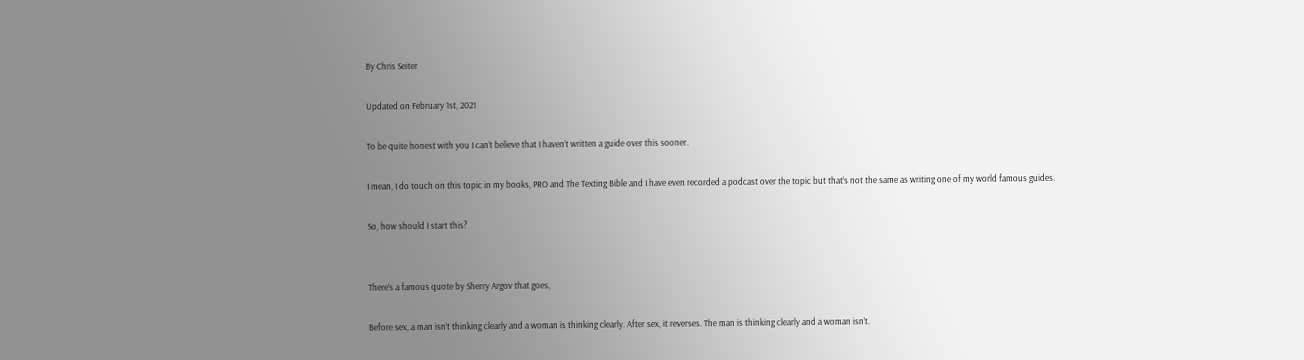By Chris Seiter

Updated on February 1st, 2021

To be quite honest with you I can’t believe that I haven’t written a guide over this sooner.

I mean, I do touch on this topic in my books, PRO and The Texting Bible and I have even recorded a podcast over the topic but that’s not the same as writing one of my world famous guides.

So, how should I start this?


There’s a famous quote by Sherry Argov that goes,

Before sex, a man isn’t thinking clearly and a woman is thinking clearly. After sex, it reverses. The man is thinking clearly and a woman isn’t.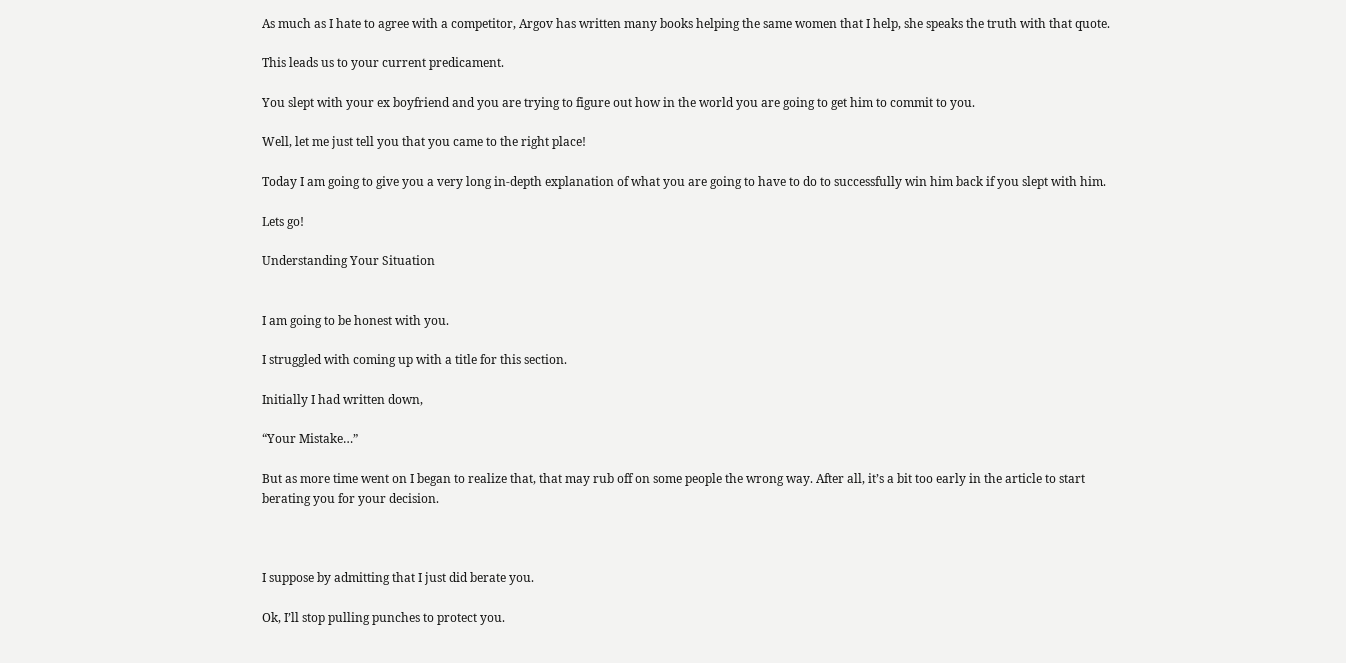As much as I hate to agree with a competitor, Argov has written many books helping the same women that I help, she speaks the truth with that quote.

This leads us to your current predicament.

You slept with your ex boyfriend and you are trying to figure out how in the world you are going to get him to commit to you.

Well, let me just tell you that you came to the right place!

Today I am going to give you a very long in-depth explanation of what you are going to have to do to successfully win him back if you slept with him.

Lets go!

Understanding Your Situation


I am going to be honest with you.

I struggled with coming up with a title for this section.

Initially I had written down,

“Your Mistake…”

But as more time went on I began to realize that, that may rub off on some people the wrong way. After all, it’s a bit too early in the article to start berating you for your decision.



I suppose by admitting that I just did berate you.

Ok, I’ll stop pulling punches to protect you.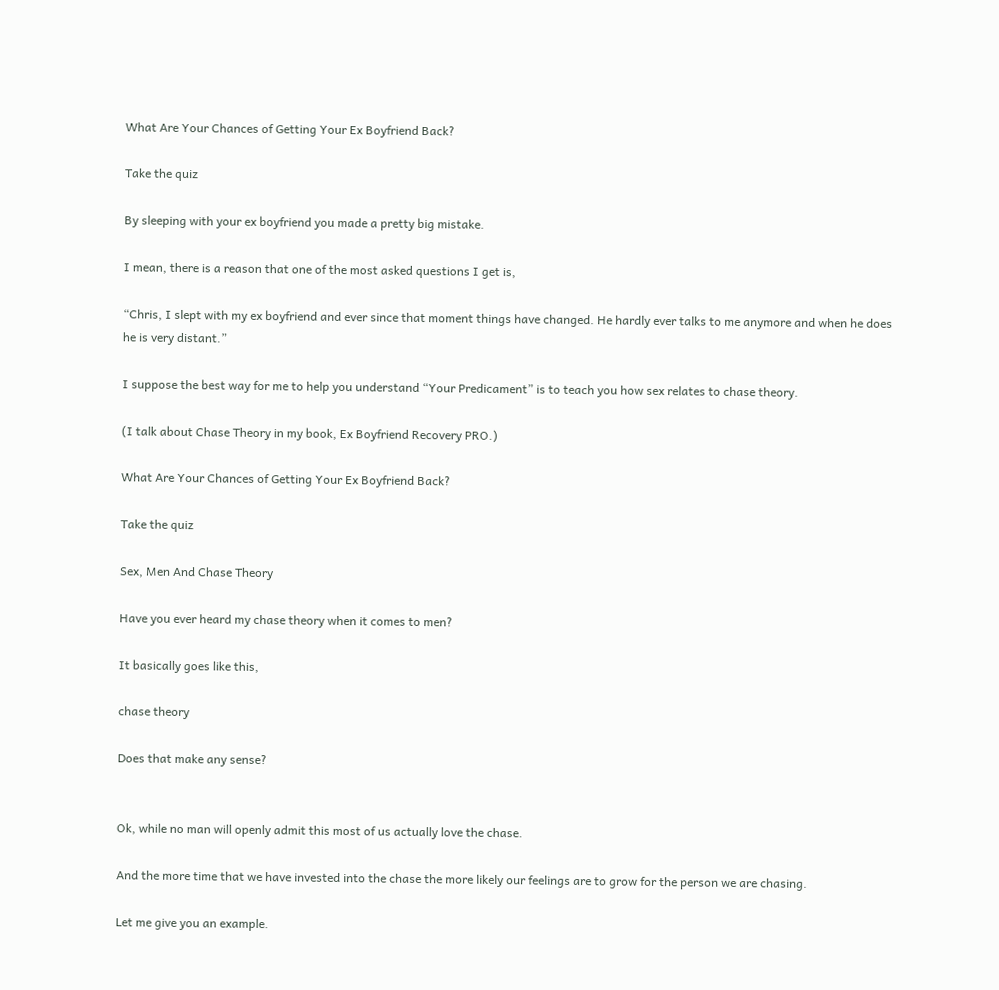What Are Your Chances of Getting Your Ex Boyfriend Back?

Take the quiz

By sleeping with your ex boyfriend you made a pretty big mistake.

I mean, there is a reason that one of the most asked questions I get is,

“Chris, I slept with my ex boyfriend and ever since that moment things have changed. He hardly ever talks to me anymore and when he does he is very distant.”

I suppose the best way for me to help you understand “Your Predicament” is to teach you how sex relates to chase theory.

(I talk about Chase Theory in my book, Ex Boyfriend Recovery PRO.)

What Are Your Chances of Getting Your Ex Boyfriend Back?

Take the quiz

Sex, Men And Chase Theory

Have you ever heard my chase theory when it comes to men?

It basically goes like this,

chase theory

Does that make any sense?


Ok, while no man will openly admit this most of us actually love the chase.

And the more time that we have invested into the chase the more likely our feelings are to grow for the person we are chasing.

Let me give you an example.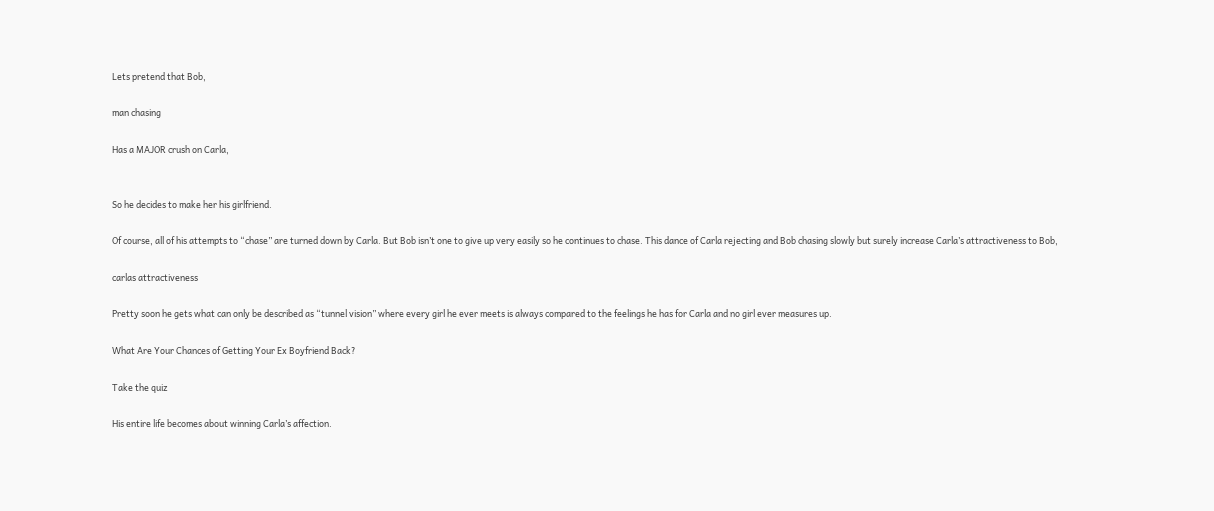Lets pretend that Bob,

man chasing

Has a MAJOR crush on Carla,


So he decides to make her his girlfriend.

Of course, all of his attempts to “chase” are turned down by Carla. But Bob isn’t one to give up very easily so he continues to chase. This dance of Carla rejecting and Bob chasing slowly but surely increase Carla’s attractiveness to Bob,

carlas attractiveness

Pretty soon he gets what can only be described as “tunnel vision” where every girl he ever meets is always compared to the feelings he has for Carla and no girl ever measures up.

What Are Your Chances of Getting Your Ex Boyfriend Back?

Take the quiz

His entire life becomes about winning Carla’s affection.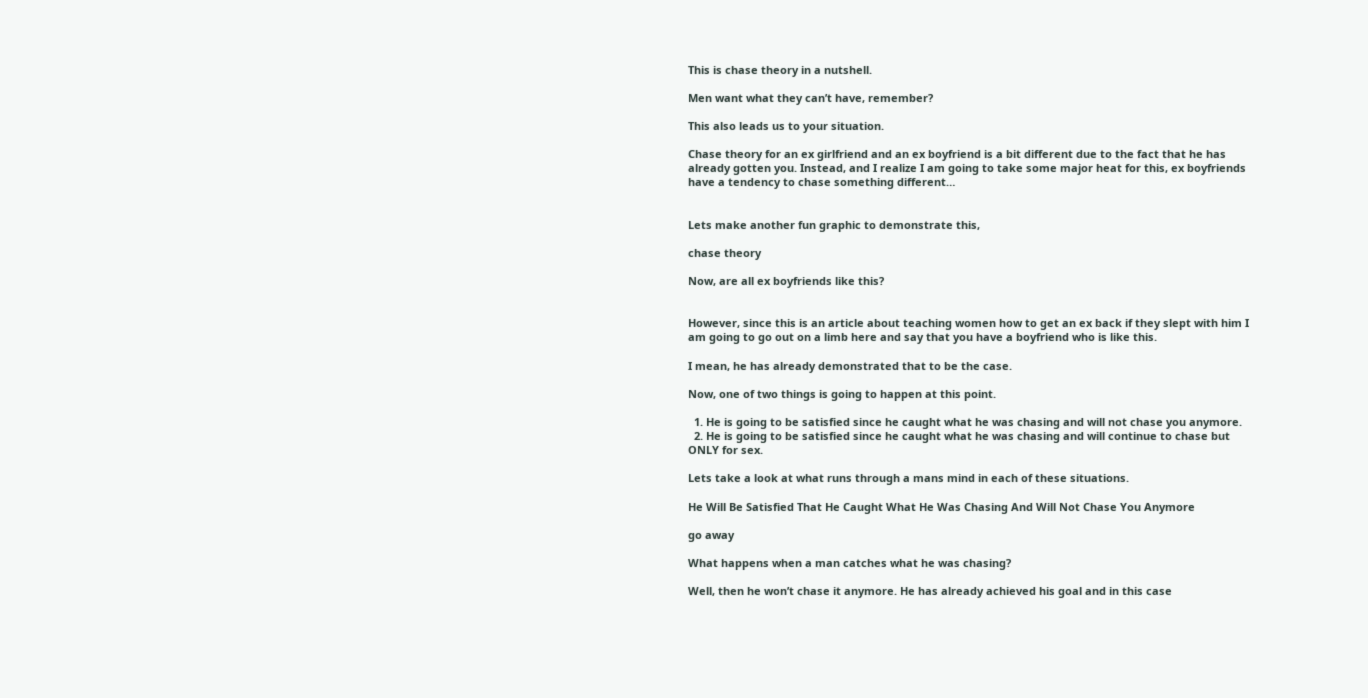This is chase theory in a nutshell.

Men want what they can’t have, remember?

This also leads us to your situation.

Chase theory for an ex girlfriend and an ex boyfriend is a bit different due to the fact that he has already gotten you. Instead, and I realize I am going to take some major heat for this, ex boyfriends have a tendency to chase something different…


Lets make another fun graphic to demonstrate this,

chase theory

Now, are all ex boyfriends like this?


However, since this is an article about teaching women how to get an ex back if they slept with him I am going to go out on a limb here and say that you have a boyfriend who is like this.

I mean, he has already demonstrated that to be the case.

Now, one of two things is going to happen at this point.

  1. He is going to be satisfied since he caught what he was chasing and will not chase you anymore.
  2. He is going to be satisfied since he caught what he was chasing and will continue to chase but ONLY for sex.

Lets take a look at what runs through a mans mind in each of these situations.

He Will Be Satisfied That He Caught What He Was Chasing And Will Not Chase You Anymore

go away

What happens when a man catches what he was chasing?

Well, then he won’t chase it anymore. He has already achieved his goal and in this case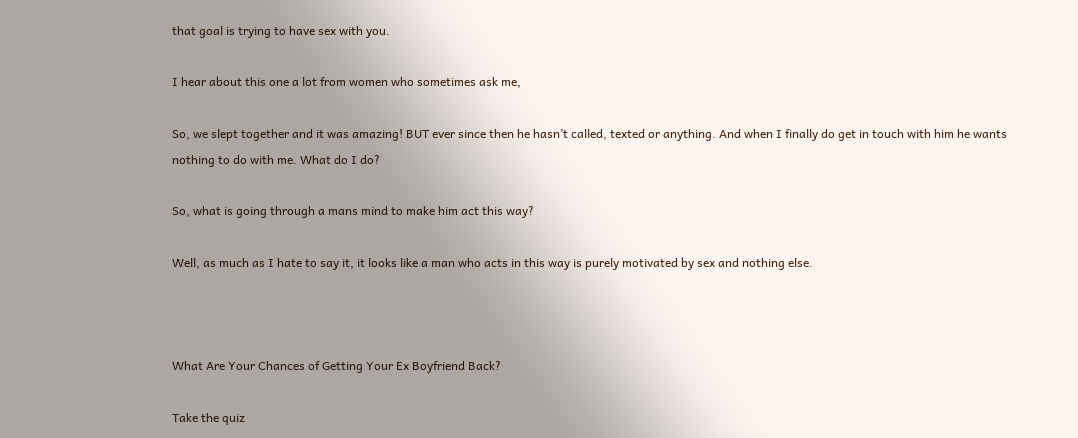that goal is trying to have sex with you.

I hear about this one a lot from women who sometimes ask me,

So, we slept together and it was amazing! BUT ever since then he hasn’t called, texted or anything. And when I finally do get in touch with him he wants nothing to do with me. What do I do?

So, what is going through a mans mind to make him act this way?

Well, as much as I hate to say it, it looks like a man who acts in this way is purely motivated by sex and nothing else.



What Are Your Chances of Getting Your Ex Boyfriend Back?

Take the quiz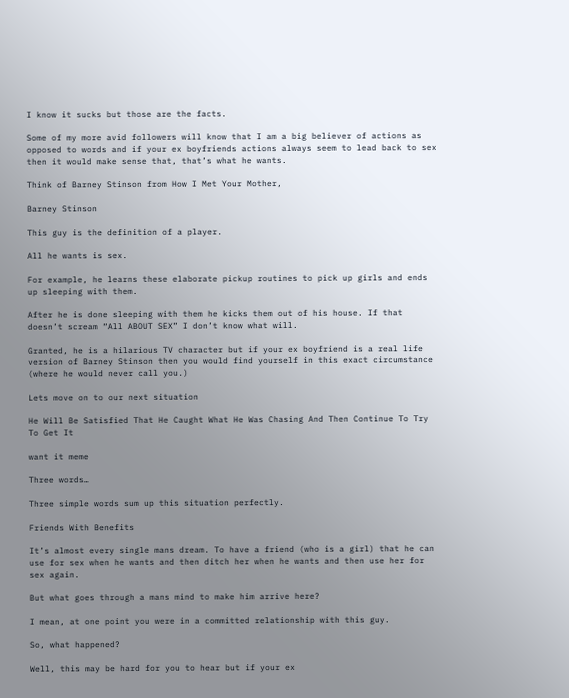I know it sucks but those are the facts.

Some of my more avid followers will know that I am a big believer of actions as opposed to words and if your ex boyfriends actions always seem to lead back to sex then it would make sense that, that’s what he wants.

Think of Barney Stinson from How I Met Your Mother,

Barney Stinson

This guy is the definition of a player.

All he wants is sex.

For example, he learns these elaborate pickup routines to pick up girls and ends up sleeping with them.

After he is done sleeping with them he kicks them out of his house. If that doesn’t scream “All ABOUT SEX” I don’t know what will.

Granted, he is a hilarious TV character but if your ex boyfriend is a real life version of Barney Stinson then you would find yourself in this exact circumstance (where he would never call you.)

Lets move on to our next situation

He Will Be Satisfied That He Caught What He Was Chasing And Then Continue To Try To Get It

want it meme

Three words…

Three simple words sum up this situation perfectly.

Friends With Benefits

It’s almost every single mans dream. To have a friend (who is a girl) that he can use for sex when he wants and then ditch her when he wants and then use her for sex again.

But what goes through a mans mind to make him arrive here?

I mean, at one point you were in a committed relationship with this guy.

So, what happened?

Well, this may be hard for you to hear but if your ex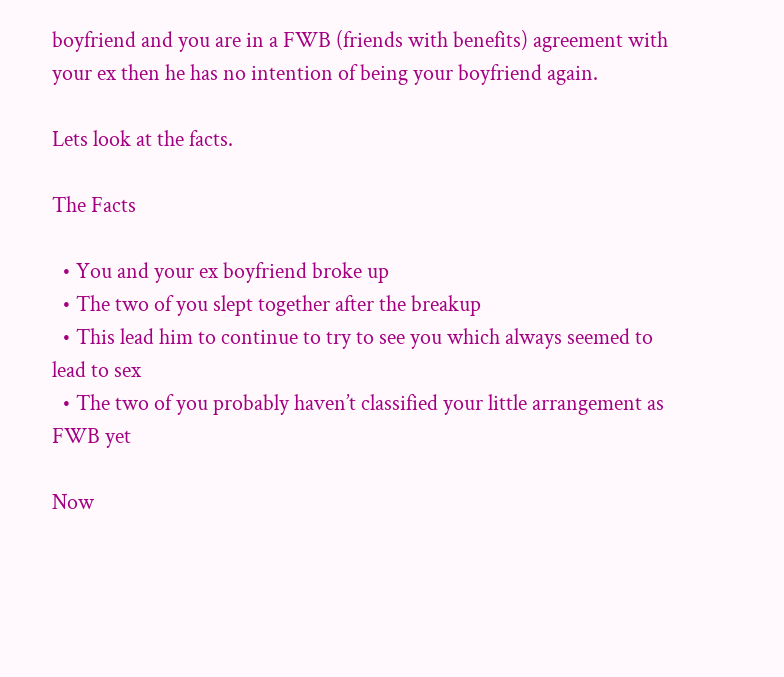boyfriend and you are in a FWB (friends with benefits) agreement with your ex then he has no intention of being your boyfriend again.

Lets look at the facts.

The Facts

  • You and your ex boyfriend broke up
  • The two of you slept together after the breakup
  • This lead him to continue to try to see you which always seemed to lead to sex
  • The two of you probably haven’t classified your little arrangement as FWB yet

Now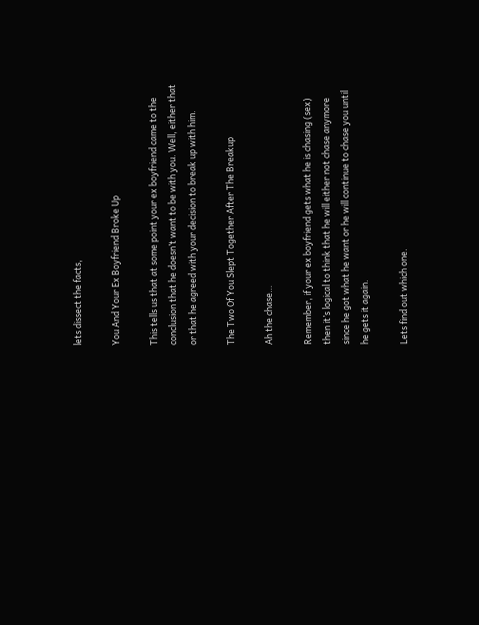lets dissect the facts,

You And Your Ex Boyfriend Broke Up

This tells us that at some point your ex boyfriend came to the conclusion that he doesn’t want to be with you. Well, either that or that he agreed with your decision to break up with him.

The Two Of You Slept Together After The Breakup

Ah the chase…

Remember, if your ex boyfriend gets what he is chasing (sex) then it’s logical to think that he will either not chase anymore since he got what he want or he will continue to chase you until he gets it again.

Lets find out which one.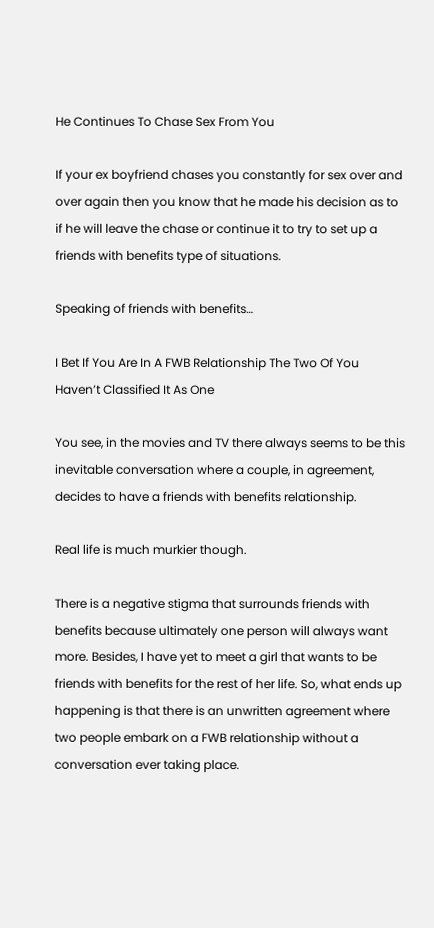He Continues To Chase Sex From You

If your ex boyfriend chases you constantly for sex over and over again then you know that he made his decision as to if he will leave the chase or continue it to try to set up a friends with benefits type of situations.

Speaking of friends with benefits…

I Bet If You Are In A FWB Relationship The Two Of You Haven’t Classified It As One

You see, in the movies and TV there always seems to be this inevitable conversation where a couple, in agreement, decides to have a friends with benefits relationship.

Real life is much murkier though.

There is a negative stigma that surrounds friends with benefits because ultimately one person will always want more. Besides, I have yet to meet a girl that wants to be friends with benefits for the rest of her life. So, what ends up happening is that there is an unwritten agreement where two people embark on a FWB relationship without a conversation ever taking place.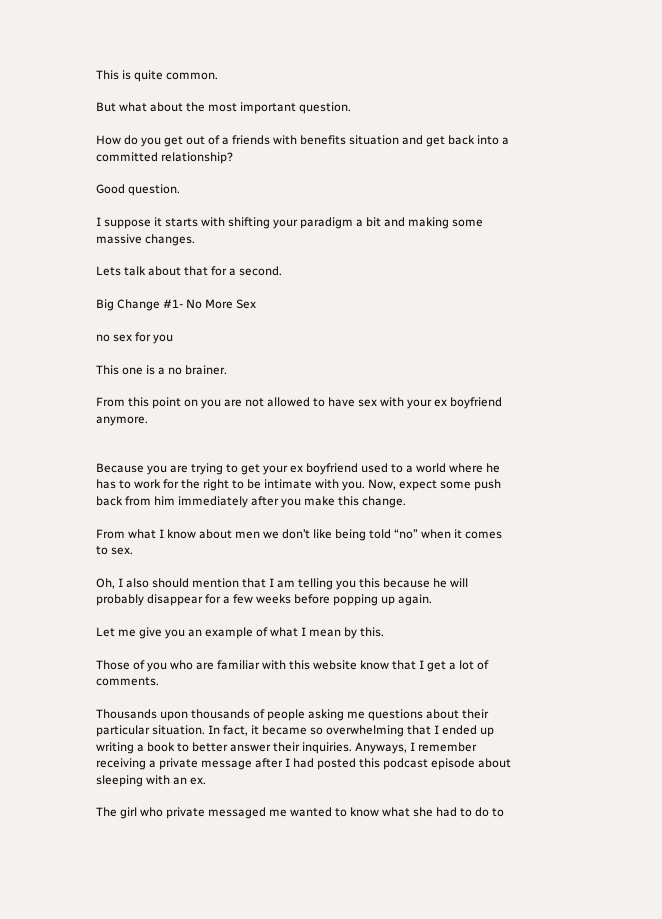This is quite common.

But what about the most important question.

How do you get out of a friends with benefits situation and get back into a committed relationship?

Good question.

I suppose it starts with shifting your paradigm a bit and making some massive changes.

Lets talk about that for a second.

Big Change #1- No More Sex

no sex for you

This one is a no brainer.

From this point on you are not allowed to have sex with your ex boyfriend anymore.


Because you are trying to get your ex boyfriend used to a world where he has to work for the right to be intimate with you. Now, expect some push back from him immediately after you make this change.

From what I know about men we don’t like being told “no” when it comes to sex.

Oh, I also should mention that I am telling you this because he will probably disappear for a few weeks before popping up again.

Let me give you an example of what I mean by this.

Those of you who are familiar with this website know that I get a lot of comments.

Thousands upon thousands of people asking me questions about their particular situation. In fact, it became so overwhelming that I ended up writing a book to better answer their inquiries. Anyways, I remember receiving a private message after I had posted this podcast episode about sleeping with an ex.

The girl who private messaged me wanted to know what she had to do to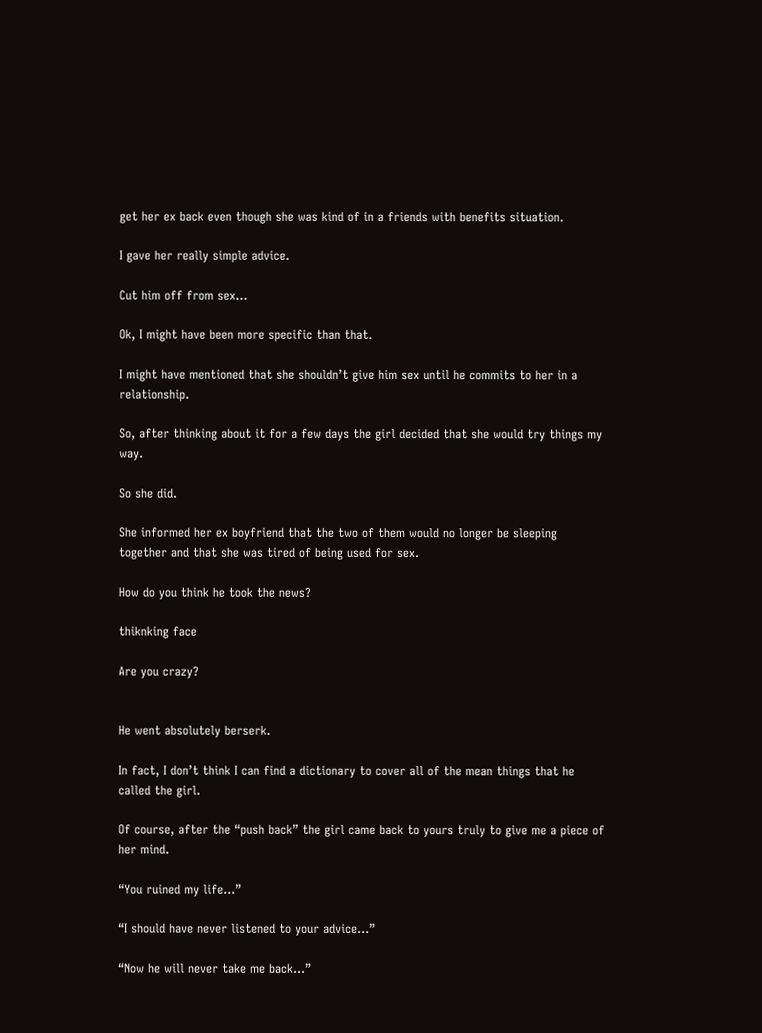get her ex back even though she was kind of in a friends with benefits situation.

I gave her really simple advice.

Cut him off from sex…

Ok, I might have been more specific than that.

I might have mentioned that she shouldn’t give him sex until he commits to her in a relationship.

So, after thinking about it for a few days the girl decided that she would try things my way.

So she did.

She informed her ex boyfriend that the two of them would no longer be sleeping together and that she was tired of being used for sex.

How do you think he took the news?

thiknking face

Are you crazy?


He went absolutely berserk.

In fact, I don’t think I can find a dictionary to cover all of the mean things that he called the girl.

Of course, after the “push back” the girl came back to yours truly to give me a piece of her mind.

“You ruined my life…”

“I should have never listened to your advice…”

“Now he will never take me back…”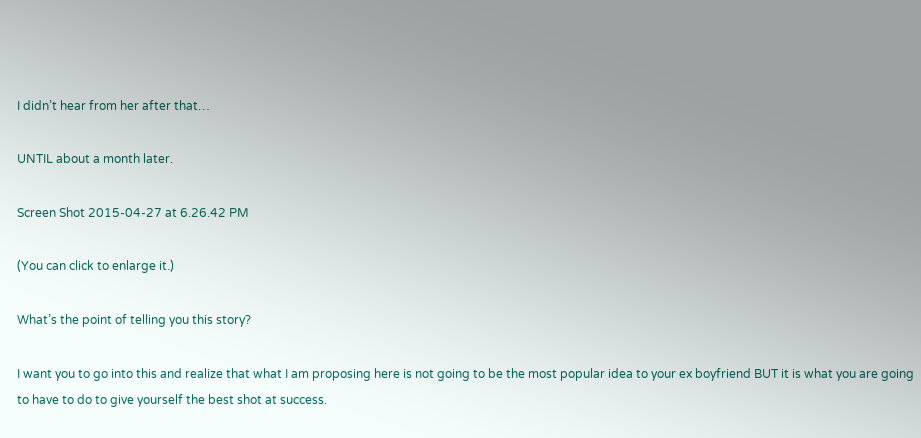I didn’t hear from her after that…

UNTIL about a month later.

Screen Shot 2015-04-27 at 6.26.42 PM

(You can click to enlarge it.)

What’s the point of telling you this story?

I want you to go into this and realize that what I am proposing here is not going to be the most popular idea to your ex boyfriend BUT it is what you are going to have to do to give yourself the best shot at success.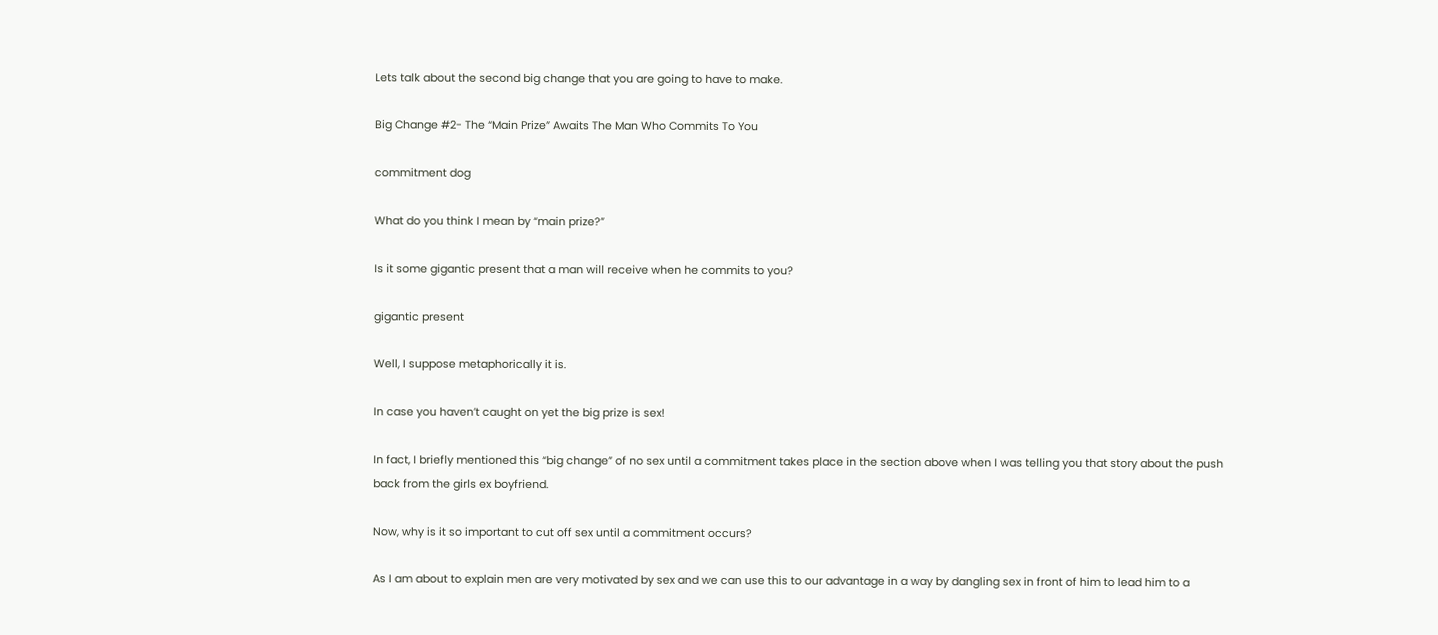Lets talk about the second big change that you are going to have to make.

Big Change #2- The “Main Prize” Awaits The Man Who Commits To You

commitment dog

What do you think I mean by “main prize?”

Is it some gigantic present that a man will receive when he commits to you?

gigantic present

Well, I suppose metaphorically it is.

In case you haven’t caught on yet the big prize is sex!

In fact, I briefly mentioned this “big change” of no sex until a commitment takes place in the section above when I was telling you that story about the push back from the girls ex boyfriend.

Now, why is it so important to cut off sex until a commitment occurs?

As I am about to explain men are very motivated by sex and we can use this to our advantage in a way by dangling sex in front of him to lead him to a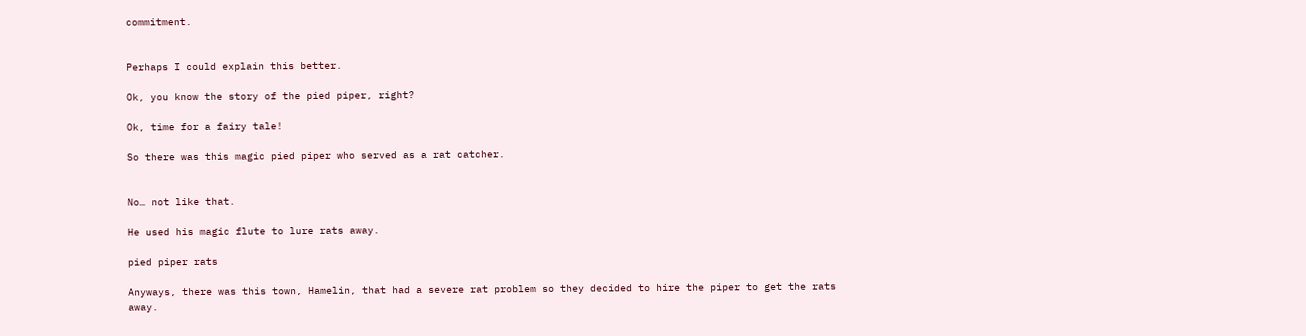commitment.


Perhaps I could explain this better.

Ok, you know the story of the pied piper, right?

Ok, time for a fairy tale!

So there was this magic pied piper who served as a rat catcher.


No… not like that.

He used his magic flute to lure rats away.

pied piper rats

Anyways, there was this town, Hamelin, that had a severe rat problem so they decided to hire the piper to get the rats away.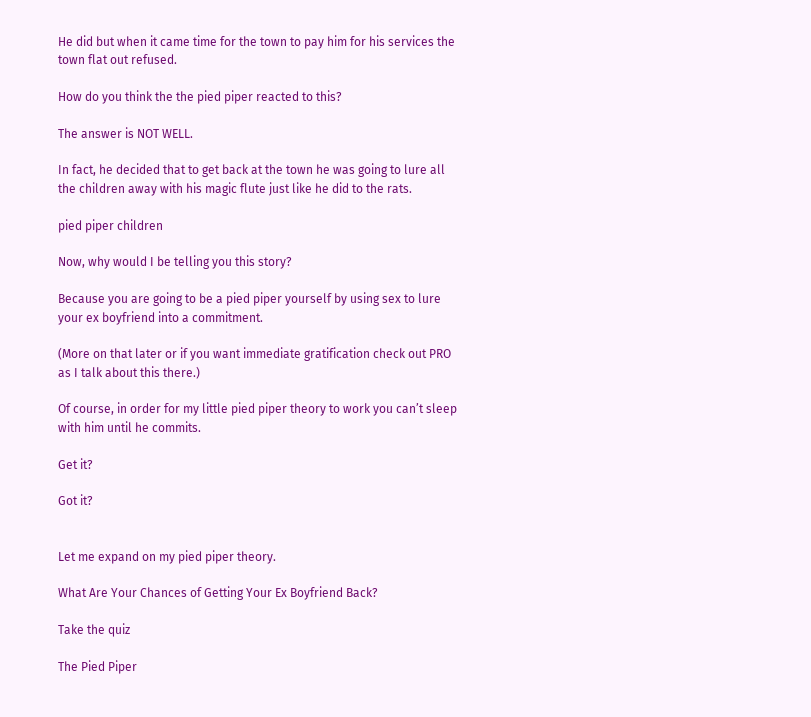He did but when it came time for the town to pay him for his services the town flat out refused.

How do you think the the pied piper reacted to this?

The answer is NOT WELL.

In fact, he decided that to get back at the town he was going to lure all the children away with his magic flute just like he did to the rats.

pied piper children

Now, why would I be telling you this story?

Because you are going to be a pied piper yourself by using sex to lure your ex boyfriend into a commitment.

(More on that later or if you want immediate gratification check out PRO as I talk about this there.)

Of course, in order for my little pied piper theory to work you can’t sleep with him until he commits.

Get it?

Got it?


Let me expand on my pied piper theory.

What Are Your Chances of Getting Your Ex Boyfriend Back?

Take the quiz

The Pied Piper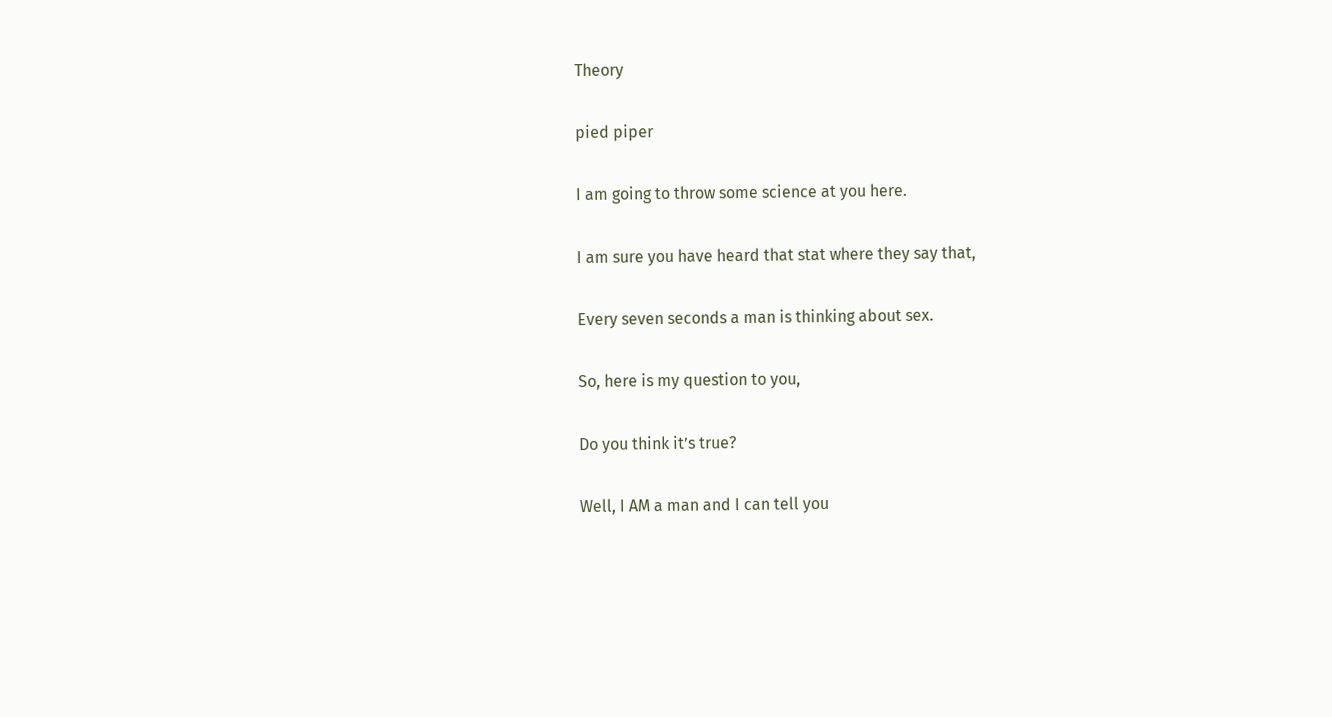Theory

pied piper

I am going to throw some science at you here.

I am sure you have heard that stat where they say that,

Every seven seconds a man is thinking about sex.

So, here is my question to you,

Do you think it’s true?

Well, I AM a man and I can tell you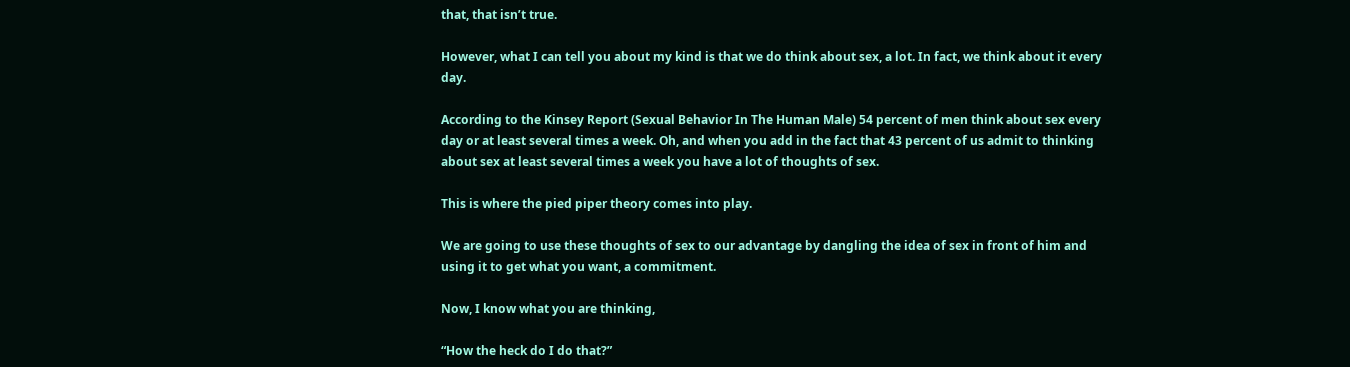that, that isn’t true.

However, what I can tell you about my kind is that we do think about sex, a lot. In fact, we think about it every day.

According to the Kinsey Report (Sexual Behavior In The Human Male) 54 percent of men think about sex every day or at least several times a week. Oh, and when you add in the fact that 43 percent of us admit to thinking about sex at least several times a week you have a lot of thoughts of sex.

This is where the pied piper theory comes into play.

We are going to use these thoughts of sex to our advantage by dangling the idea of sex in front of him and using it to get what you want, a commitment.

Now, I know what you are thinking,

“How the heck do I do that?”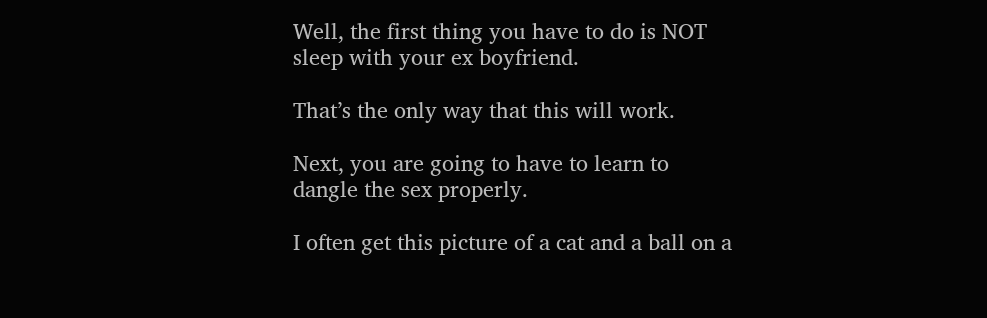Well, the first thing you have to do is NOT sleep with your ex boyfriend.

That’s the only way that this will work.

Next, you are going to have to learn to dangle the sex properly.

I often get this picture of a cat and a ball on a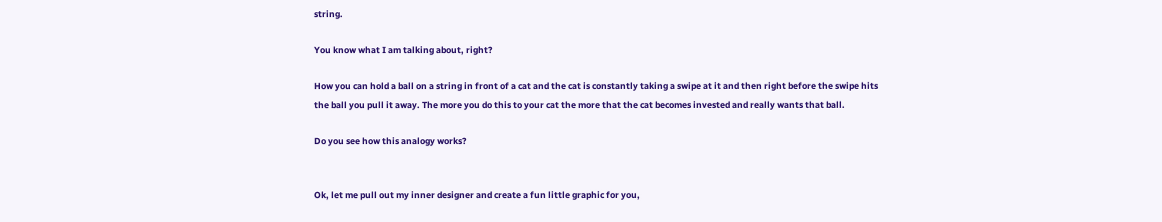string.

You know what I am talking about, right?

How you can hold a ball on a string in front of a cat and the cat is constantly taking a swipe at it and then right before the swipe hits the ball you pull it away. The more you do this to your cat the more that the cat becomes invested and really wants that ball.

Do you see how this analogy works?


Ok, let me pull out my inner designer and create a fun little graphic for you,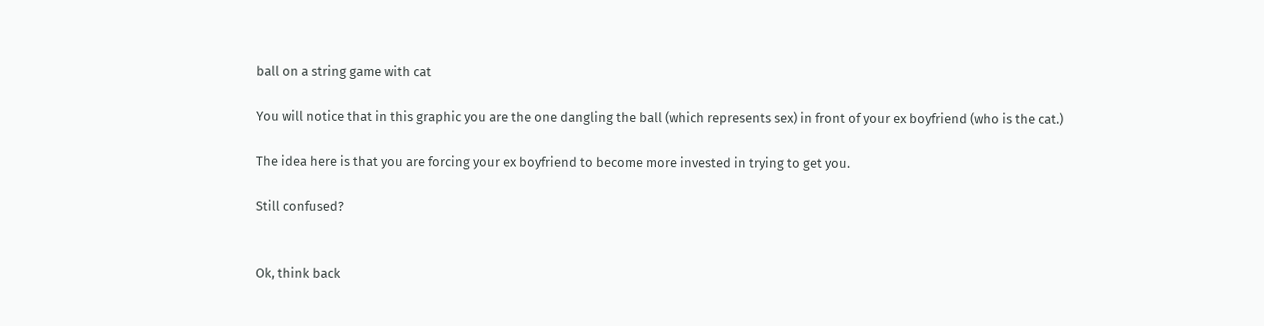ball on a string game with cat

You will notice that in this graphic you are the one dangling the ball (which represents sex) in front of your ex boyfriend (who is the cat.)

The idea here is that you are forcing your ex boyfriend to become more invested in trying to get you.

Still confused?


Ok, think back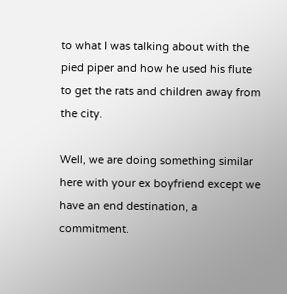to what I was talking about with the pied piper and how he used his flute to get the rats and children away from the city.

Well, we are doing something similar here with your ex boyfriend except we have an end destination, a commitment.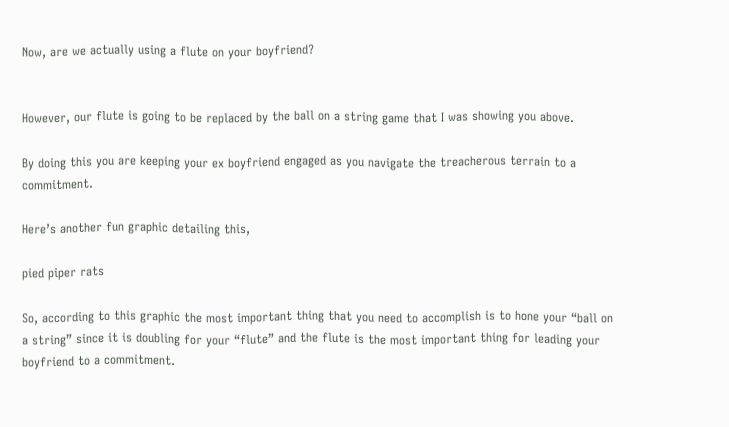Now, are we actually using a flute on your boyfriend?


However, our flute is going to be replaced by the ball on a string game that I was showing you above.

By doing this you are keeping your ex boyfriend engaged as you navigate the treacherous terrain to a commitment.

Here’s another fun graphic detailing this,

pied piper rats

So, according to this graphic the most important thing that you need to accomplish is to hone your “ball on a string” since it is doubling for your “flute” and the flute is the most important thing for leading your boyfriend to a commitment.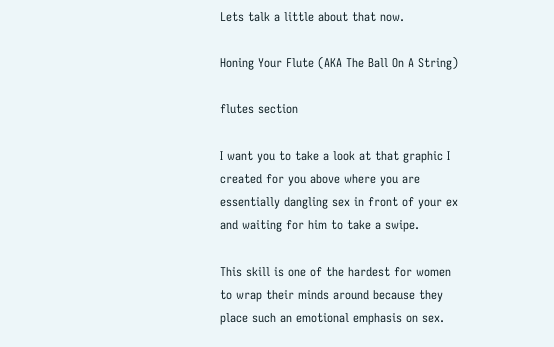Lets talk a little about that now.

Honing Your Flute (AKA The Ball On A String)

flutes section

I want you to take a look at that graphic I created for you above where you are essentially dangling sex in front of your ex and waiting for him to take a swipe.

This skill is one of the hardest for women to wrap their minds around because they place such an emotional emphasis on sex.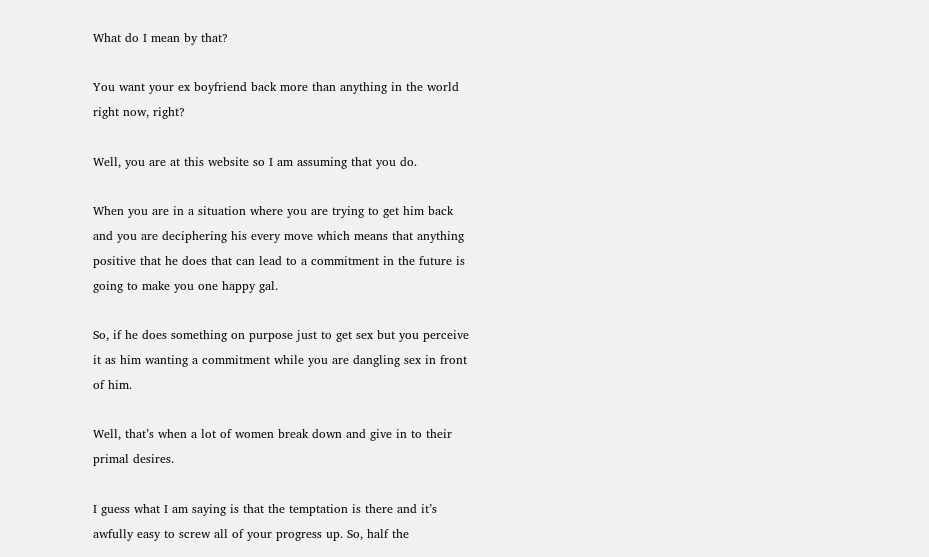What do I mean by that?

You want your ex boyfriend back more than anything in the world right now, right?

Well, you are at this website so I am assuming that you do.

When you are in a situation where you are trying to get him back and you are deciphering his every move which means that anything positive that he does that can lead to a commitment in the future is going to make you one happy gal.

So, if he does something on purpose just to get sex but you perceive it as him wanting a commitment while you are dangling sex in front of him.

Well, that’s when a lot of women break down and give in to their primal desires.

I guess what I am saying is that the temptation is there and it’s awfully easy to screw all of your progress up. So, half the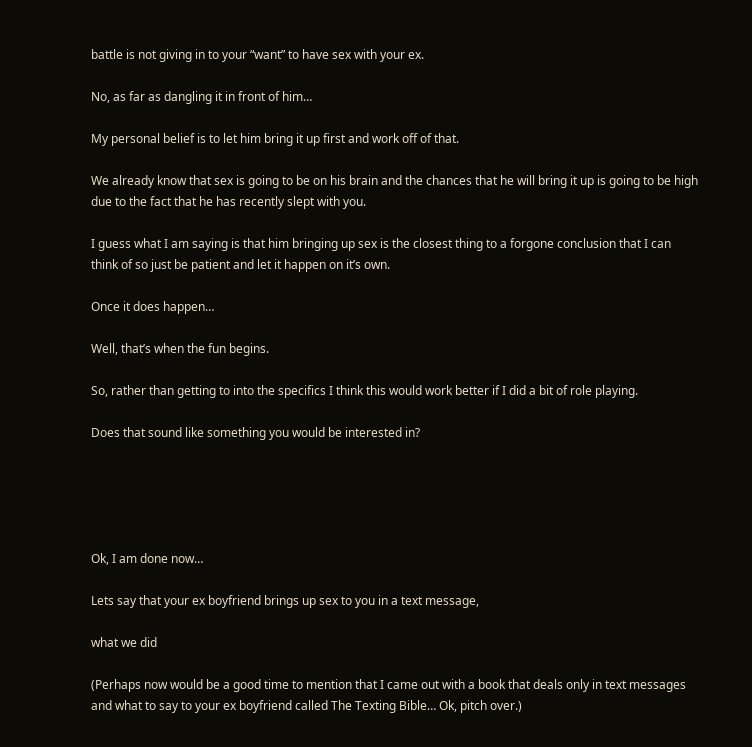battle is not giving in to your “want” to have sex with your ex.

No, as far as dangling it in front of him…

My personal belief is to let him bring it up first and work off of that.

We already know that sex is going to be on his brain and the chances that he will bring it up is going to be high due to the fact that he has recently slept with you.

I guess what I am saying is that him bringing up sex is the closest thing to a forgone conclusion that I can think of so just be patient and let it happen on it’s own.

Once it does happen…

Well, that’s when the fun begins.

So, rather than getting to into the specifics I think this would work better if I did a bit of role playing.

Does that sound like something you would be interested in?





Ok, I am done now…

Lets say that your ex boyfriend brings up sex to you in a text message,

what we did

(Perhaps now would be a good time to mention that I came out with a book that deals only in text messages and what to say to your ex boyfriend called The Texting Bible… Ok, pitch over.)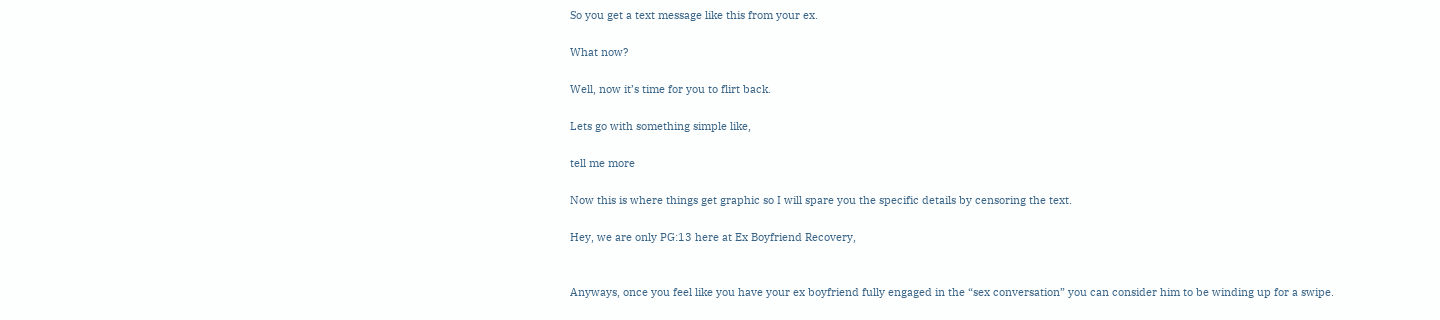So you get a text message like this from your ex.

What now?

Well, now it’s time for you to flirt back.

Lets go with something simple like,

tell me more

Now this is where things get graphic so I will spare you the specific details by censoring the text.

Hey, we are only PG:13 here at Ex Boyfriend Recovery,


Anyways, once you feel like you have your ex boyfriend fully engaged in the “sex conversation” you can consider him to be winding up for a swipe.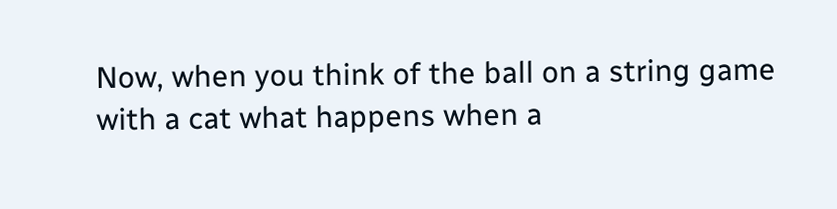Now, when you think of the ball on a string game with a cat what happens when a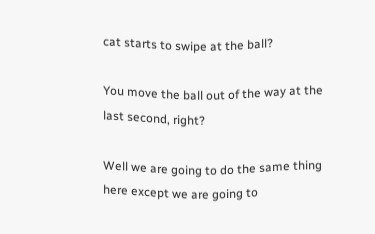cat starts to swipe at the ball?

You move the ball out of the way at the last second, right?

Well we are going to do the same thing here except we are going to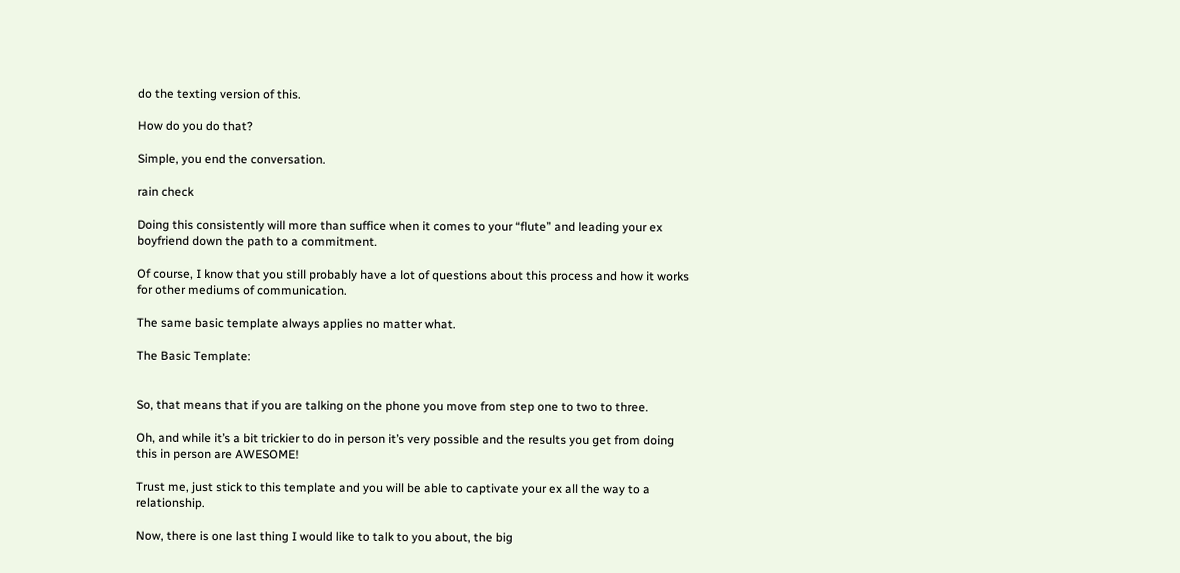do the texting version of this.

How do you do that?

Simple, you end the conversation.

rain check

Doing this consistently will more than suffice when it comes to your “flute” and leading your ex boyfriend down the path to a commitment.

Of course, I know that you still probably have a lot of questions about this process and how it works for other mediums of communication.

The same basic template always applies no matter what.

The Basic Template:


So, that means that if you are talking on the phone you move from step one to two to three.

Oh, and while it’s a bit trickier to do in person it’s very possible and the results you get from doing this in person are AWESOME!

Trust me, just stick to this template and you will be able to captivate your ex all the way to a relationship.

Now, there is one last thing I would like to talk to you about, the big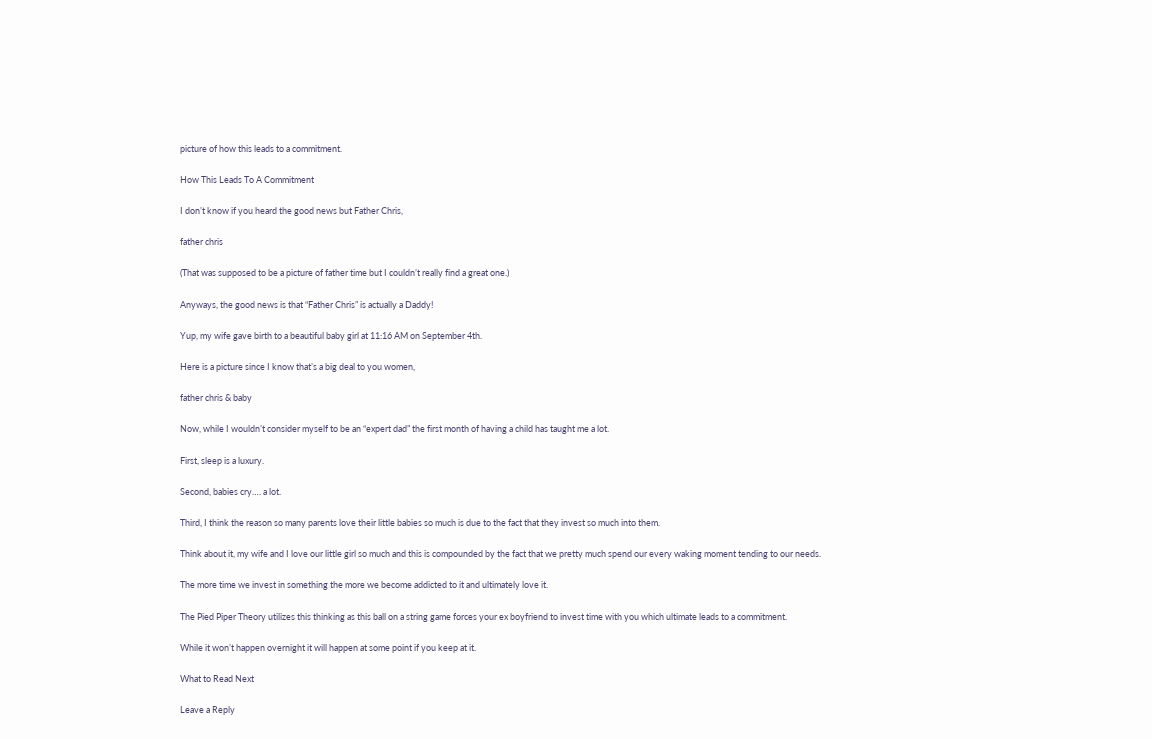picture of how this leads to a commitment.

How This Leads To A Commitment

I don’t know if you heard the good news but Father Chris,

father chris

(That was supposed to be a picture of father time but I couldn’t really find a great one.)

Anyways, the good news is that “Father Chris” is actually a Daddy!

Yup, my wife gave birth to a beautiful baby girl at 11:16 AM on September 4th.

Here is a picture since I know that’s a big deal to you women,

father chris & baby

Now, while I wouldn’t consider myself to be an “expert dad” the first month of having a child has taught me a lot.

First, sleep is a luxury.

Second, babies cry…. a lot.

Third, I think the reason so many parents love their little babies so much is due to the fact that they invest so much into them.

Think about it, my wife and I love our little girl so much and this is compounded by the fact that we pretty much spend our every waking moment tending to our needs.

The more time we invest in something the more we become addicted to it and ultimately love it.

The Pied Piper Theory utilizes this thinking as this ball on a string game forces your ex boyfriend to invest time with you which ultimate leads to a commitment.

While it won’t happen overnight it will happen at some point if you keep at it.

What to Read Next

Leave a Reply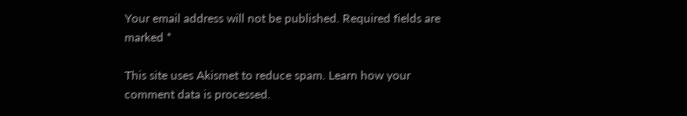Your email address will not be published. Required fields are marked *

This site uses Akismet to reduce spam. Learn how your comment data is processed.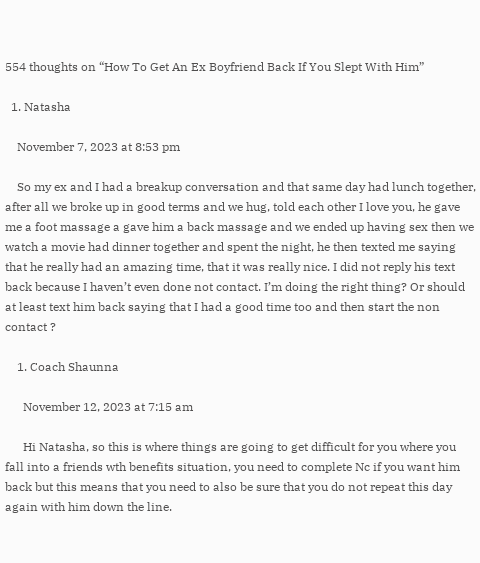554 thoughts on “How To Get An Ex Boyfriend Back If You Slept With Him”

  1. Natasha

    November 7, 2023 at 8:53 pm

    So my ex and I had a breakup conversation and that same day had lunch together, after all we broke up in good terms and we hug, told each other I love you, he gave me a foot massage a gave him a back massage and we ended up having sex then we watch a movie had dinner together and spent the night, he then texted me saying that he really had an amazing time, that it was really nice. I did not reply his text back because I haven’t even done not contact. I’m doing the right thing? Or should at least text him back saying that I had a good time too and then start the non contact ?

    1. Coach Shaunna

      November 12, 2023 at 7:15 am

      Hi Natasha, so this is where things are going to get difficult for you where you fall into a friends wth benefits situation, you need to complete Nc if you want him back but this means that you need to also be sure that you do not repeat this day again with him down the line.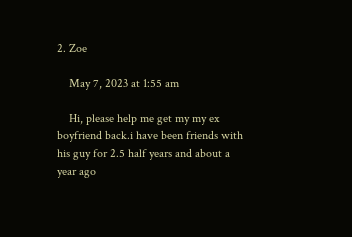2. Zoe

    May 7, 2023 at 1:55 am

    Hi, please help me get my my ex boyfriend back.i have been friends with his guy for 2.5 half years and about a year ago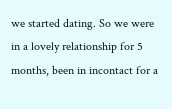we started dating. So we were in a lovely relationship for 5 months, been in incontact for a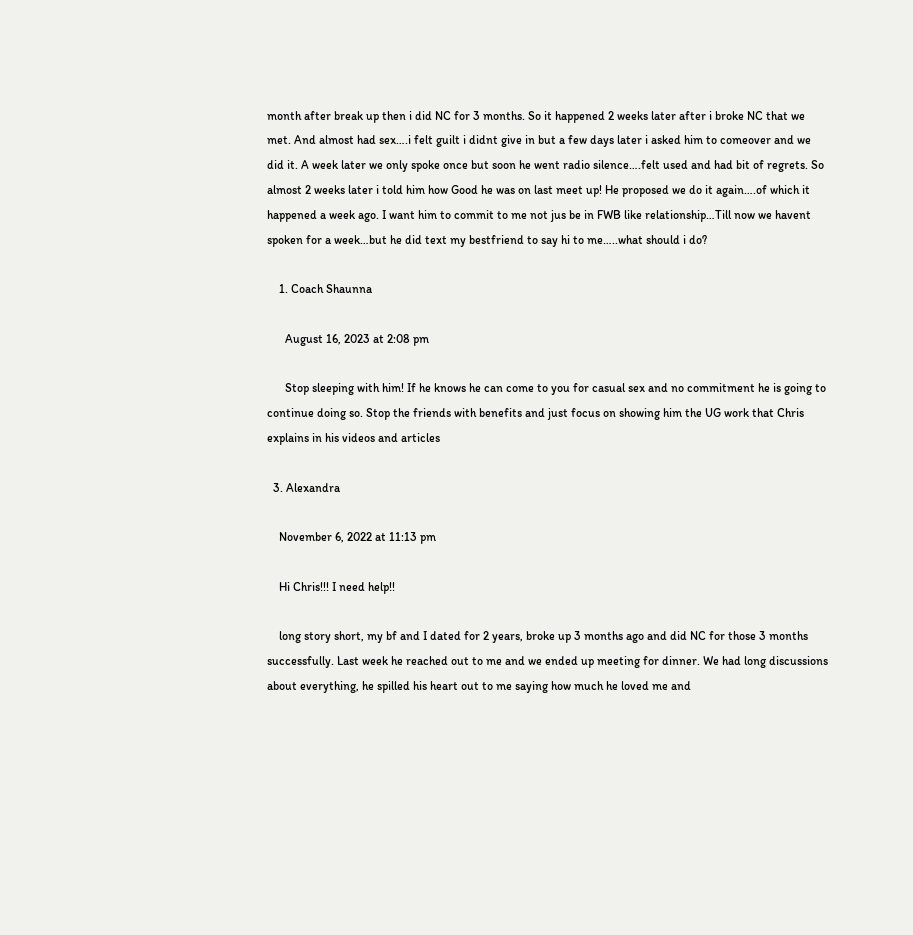month after break up then i did NC for 3 months. So it happened 2 weeks later after i broke NC that we met. And almost had sex….i felt guilt i didnt give in but a few days later i asked him to comeover and we did it. A week later we only spoke once but soon he went radio silence….felt used and had bit of regrets. So almost 2 weeks later i told him how Good he was on last meet up! He proposed we do it again….of which it happened a week ago. I want him to commit to me not jus be in FWB like relationship…Till now we havent spoken for a week…but he did text my bestfriend to say hi to me…..what should i do?

    1. Coach Shaunna

      August 16, 2023 at 2:08 pm

      Stop sleeping with him! If he knows he can come to you for casual sex and no commitment he is going to continue doing so. Stop the friends with benefits and just focus on showing him the UG work that Chris explains in his videos and articles

  3. Alexandra

    November 6, 2022 at 11:13 pm

    Hi Chris!!! I need help!!

    long story short, my bf and I dated for 2 years, broke up 3 months ago and did NC for those 3 months successfully. Last week he reached out to me and we ended up meeting for dinner. We had long discussions about everything, he spilled his heart out to me saying how much he loved me and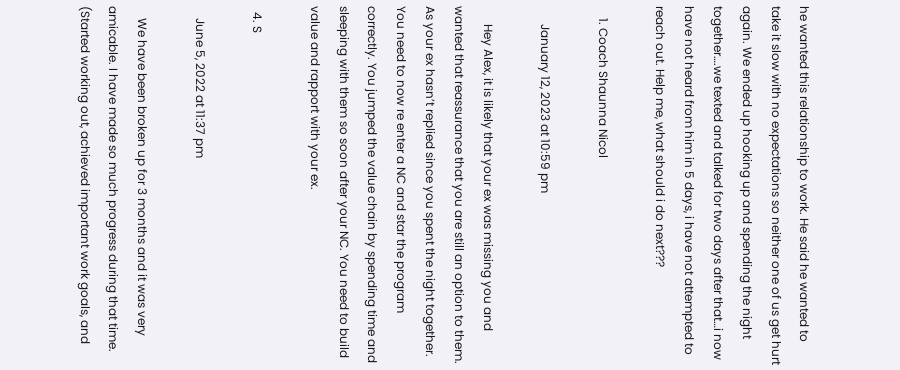he wanted this relationship to work. He said he wanted to take it slow with no expectations so neither one of us get hurt again. We ended up hooking up and spending the night together….we texted and talked for two days after that…i now have not heard from him in 5 days, i have not attempted to reach out. Help me, what should i do next???

    1. Coach Shaunna Nicol

      January 12, 2023 at 10:59 pm

      Hey Alex, it is likely that your ex was missing you and wanted that reassurance that you are still an option to them. As your ex hasn’t replied since you spent the night together. You need to now re enter a NC and star the program correctly. You jumped the value chain by spending time and sleeping with them so soon after your NC. You need to build value and rapport with your ex.

  4. S

    June 5, 2022 at 11:37 pm

    We have been broken up for 3 months and it was very amicable. I have made so much progress during that time. (Started working out, achieved important work goals, and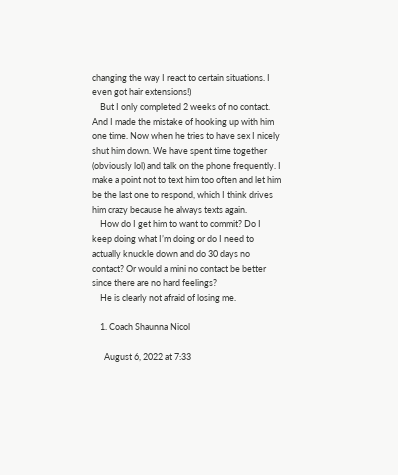changing the way I react to certain situations. I even got hair extensions!)
    But I only completed 2 weeks of no contact. And I made the mistake of hooking up with him one time. Now when he tries to have sex I nicely shut him down. We have spent time together (obviously lol) and talk on the phone frequently. I make a point not to text him too often and let him be the last one to respond, which I think drives him crazy because he always texts again.
    How do I get him to want to commit? Do I keep doing what I’m doing or do I need to actually knuckle down and do 30 days no contact? Or would a mini no contact be better since there are no hard feelings?
    He is clearly not afraid of losing me.

    1. Coach Shaunna Nicol

      August 6, 2022 at 7:33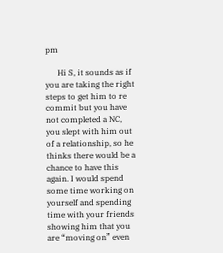pm

      Hi S, it sounds as if you are taking the right steps to get him to re commit but you have not completed a NC, you slept with him out of a relationship, so he thinks there would be a chance to have this again. I would spend some time working on yourself and spending time with your friends showing him that you are “moving on” even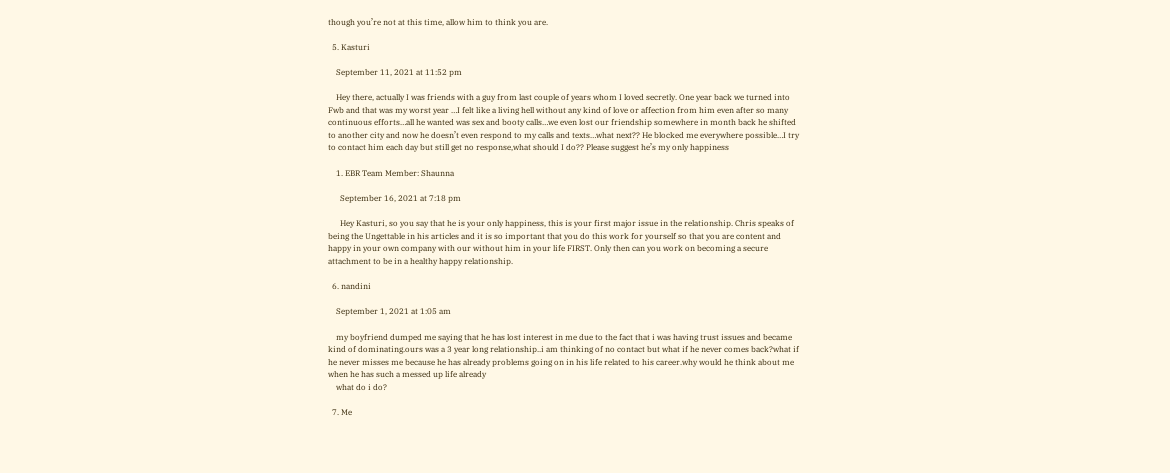though you’re not at this time, allow him to think you are.

  5. Kasturi

    September 11, 2021 at 11:52 pm

    Hey there, actually I was friends with a guy from last couple of years whom I loved secretly. One year back we turned into Fwb and that was my worst year …I felt like a living hell without any kind of love or affection from him even after so many continuous efforts…all he wanted was sex and booty calls…we even lost our friendship somewhere in month back he shifted to another city and now he doesn’t even respond to my calls and texts…what next?? He blocked me everywhere possible…I try to contact him each day but still get no response,what should I do?? Please suggest he’s my only happiness

    1. EBR Team Member: Shaunna

      September 16, 2021 at 7:18 pm

      Hey Kasturi, so you say that he is your only happiness, this is your first major issue in the relationship. Chris speaks of being the Ungettable in his articles and it is so important that you do this work for yourself so that you are content and happy in your own company with our without him in your life FIRST. Only then can you work on becoming a secure attachment to be in a healthy happy relationship.

  6. nandini

    September 1, 2021 at 1:05 am

    my boyfriend dumped me saying that he has lost interest in me due to the fact that i was having trust issues and became kind of dominating.ours was a 3 year long relationship..i am thinking of no contact but what if he never comes back?what if he never misses me because he has already problems going on in his life related to his career.why would he think about me when he has such a messed up life already
    what do i do?

  7. Me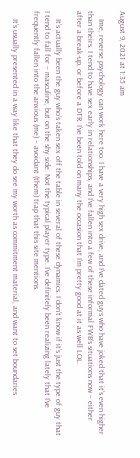August 9, 2021 at 1:35 am

    Ime, reverse psychology can work here too. I have a very high sex drive, and I’ve dated guys who have joked that it’s even higher than theirs. I tend to have sex early in relationships, and I’ve fallen into a few of these informal FWB’s situations now – either after a break-up, or before a DTR. I’ve been told on many the occasion that I’m pretty good at it as well LOL.

    It’s actually been the guy who’s taken sex off the table in several of these dynamics. I don’t know if it’s just the type of guy that I tend to fall for – masculine, but on the shy side. Not the typical player type. I’ve definitely been realizing lately that I’ve frequently fallen into the anxious (me) – avoidant (them) trap that this site mentions.

    It’s usually presented in a way like that they do see my worth as commitment material, and want to set boundaries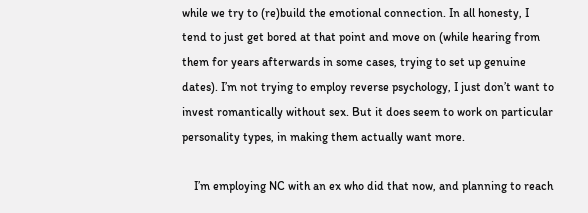while we try to (re)build the emotional connection. In all honesty, I tend to just get bored at that point and move on (while hearing from them for years afterwards in some cases, trying to set up genuine dates). I’m not trying to employ reverse psychology, I just don’t want to invest romantically without sex. But it does seem to work on particular personality types, in making them actually want more.

    I’m employing NC with an ex who did that now, and planning to reach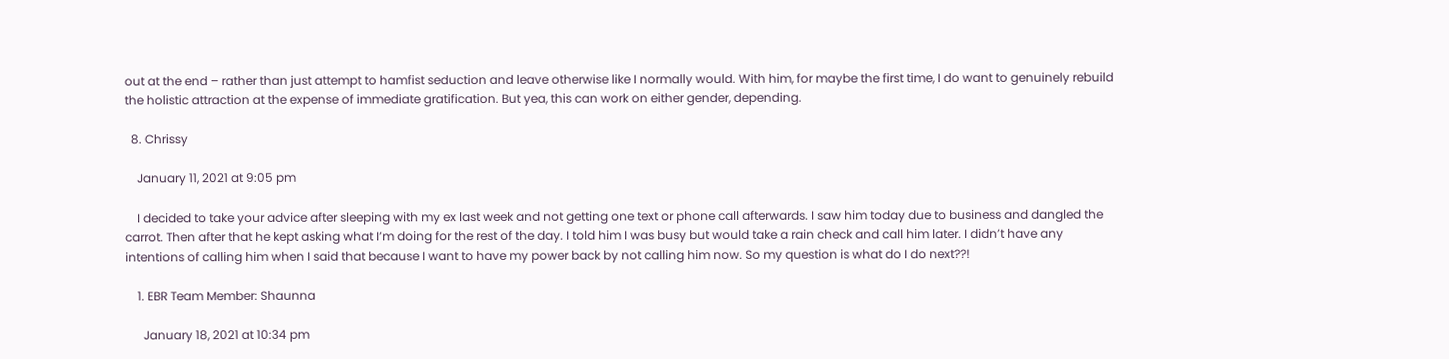out at the end – rather than just attempt to hamfist seduction and leave otherwise like I normally would. With him, for maybe the first time, I do want to genuinely rebuild the holistic attraction at the expense of immediate gratification. But yea, this can work on either gender, depending.

  8. Chrissy

    January 11, 2021 at 9:05 pm

    I decided to take your advice after sleeping with my ex last week and not getting one text or phone call afterwards. I saw him today due to business and dangled the carrot. Then after that he kept asking what I’m doing for the rest of the day. I told him I was busy but would take a rain check and call him later. I didn’t have any intentions of calling him when I said that because I want to have my power back by not calling him now. So my question is what do I do next??!

    1. EBR Team Member: Shaunna

      January 18, 2021 at 10:34 pm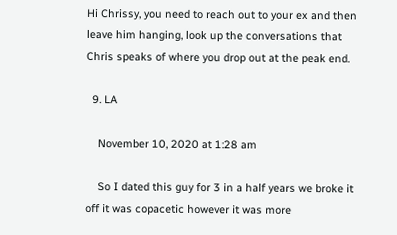Hi Chrissy, you need to reach out to your ex and then leave him hanging, look up the conversations that Chris speaks of where you drop out at the peak end.

  9. LA

    November 10, 2020 at 1:28 am

    So I dated this guy for 3 in a half years we broke it off it was copacetic however it was more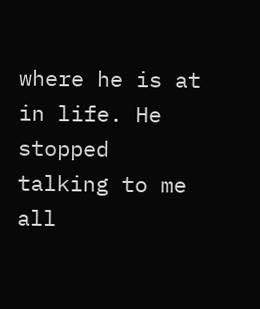where he is at in life. He stopped talking to me all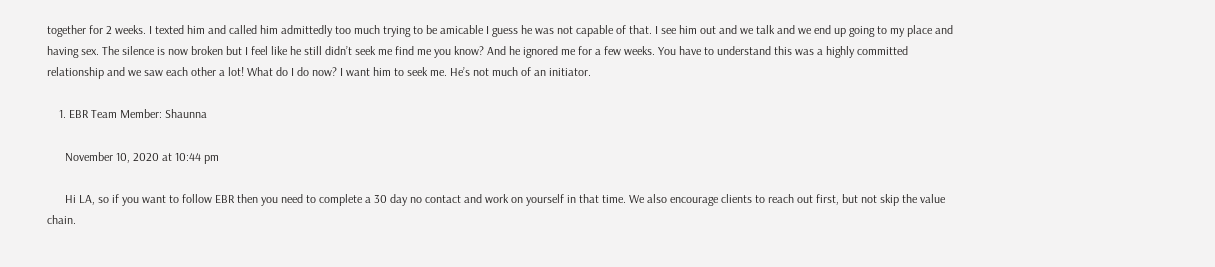together for 2 weeks. I texted him and called him admittedly too much trying to be amicable I guess he was not capable of that. I see him out and we talk and we end up going to my place and having sex. The silence is now broken but I feel like he still didn’t seek me find me you know? And he ignored me for a few weeks. You have to understand this was a highly committed relationship and we saw each other a lot! What do I do now? I want him to seek me. He’s not much of an initiator.

    1. EBR Team Member: Shaunna

      November 10, 2020 at 10:44 pm

      Hi LA, so if you want to follow EBR then you need to complete a 30 day no contact and work on yourself in that time. We also encourage clients to reach out first, but not skip the value chain.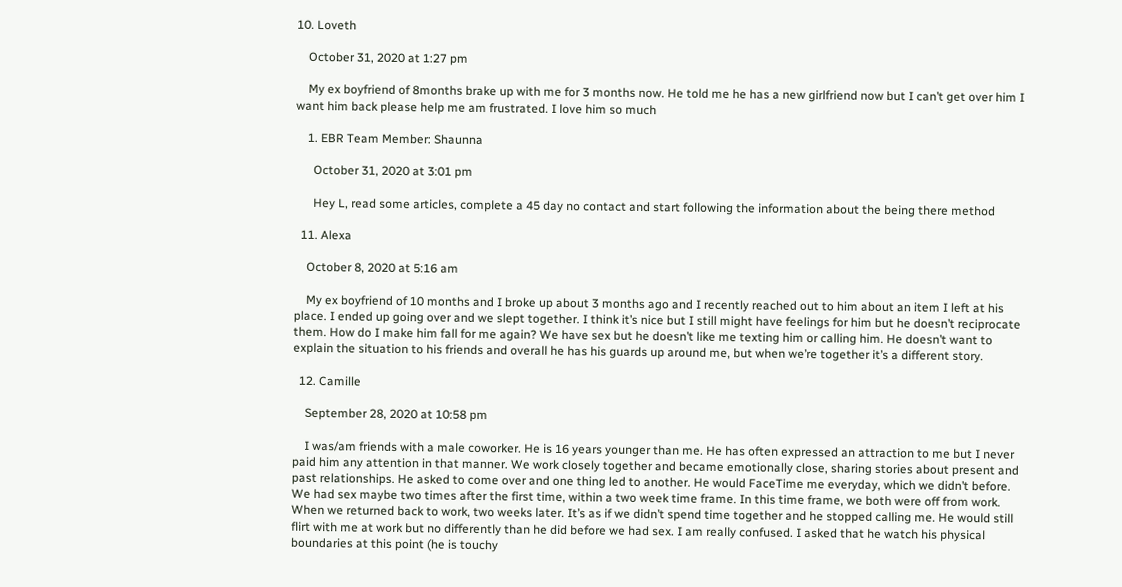10. Loveth

    October 31, 2020 at 1:27 pm

    My ex boyfriend of 8months brake up with me for 3 months now. He told me he has a new girlfriend now but I can’t get over him I want him back please help me am frustrated. I love him so much

    1. EBR Team Member: Shaunna

      October 31, 2020 at 3:01 pm

      Hey L, read some articles, complete a 45 day no contact and start following the information about the being there method

  11. Alexa

    October 8, 2020 at 5:16 am

    My ex boyfriend of 10 months and I broke up about 3 months ago and I recently reached out to him about an item I left at his place. I ended up going over and we slept together. I think it’s nice but I still might have feelings for him but he doesn’t reciprocate them. How do I make him fall for me again? We have sex but he doesn’t like me texting him or calling him. He doesn’t want to explain the situation to his friends and overall he has his guards up around me, but when we’re together it’s a different story.

  12. Camille

    September 28, 2020 at 10:58 pm

    I was/am friends with a male coworker. He is 16 years younger than me. He has often expressed an attraction to me but I never paid him any attention in that manner. We work closely together and became emotionally close, sharing stories about present and past relationships. He asked to come over and one thing led to another. He would FaceTime me everyday, which we didn’t before. We had sex maybe two times after the first time, within a two week time frame. In this time frame, we both were off from work. When we returned back to work, two weeks later. It’s as if we didn’t spend time together and he stopped calling me. He would still flirt with me at work but no differently than he did before we had sex. I am really confused. I asked that he watch his physical boundaries at this point (he is touchy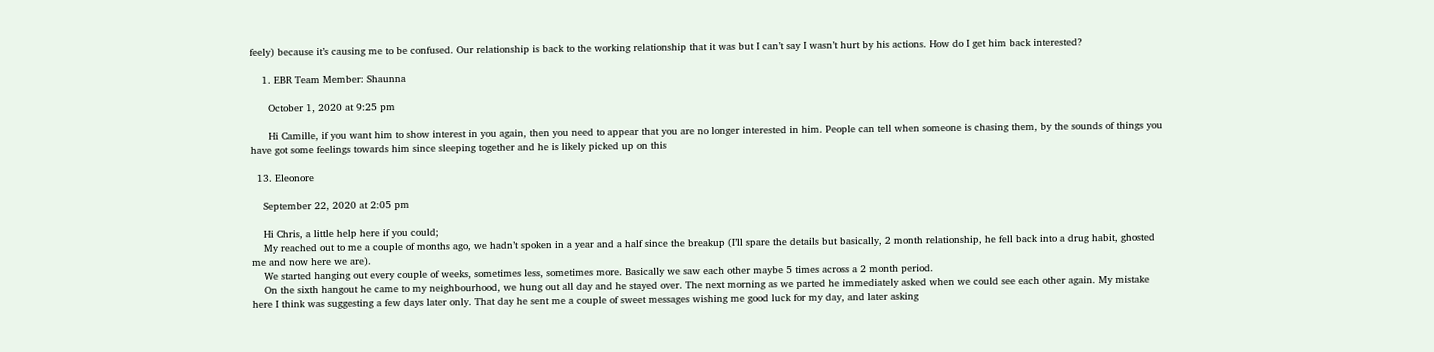feely) because it’s causing me to be confused. Our relationship is back to the working relationship that it was but I can’t say I wasn’t hurt by his actions. How do I get him back interested?

    1. EBR Team Member: Shaunna

      October 1, 2020 at 9:25 pm

      Hi Camille, if you want him to show interest in you again, then you need to appear that you are no longer interested in him. People can tell when someone is chasing them, by the sounds of things you have got some feelings towards him since sleeping together and he is likely picked up on this

  13. Eleonore

    September 22, 2020 at 2:05 pm

    Hi Chris, a little help here if you could;
    My reached out to me a couple of months ago, we hadn’t spoken in a year and a half since the breakup (I’ll spare the details but basically, 2 month relationship, he fell back into a drug habit, ghosted me and now here we are).
    We started hanging out every couple of weeks, sometimes less, sometimes more. Basically we saw each other maybe 5 times across a 2 month period.
    On the sixth hangout he came to my neighbourhood, we hung out all day and he stayed over. The next morning as we parted he immediately asked when we could see each other again. My mistake here I think was suggesting a few days later only. That day he sent me a couple of sweet messages wishing me good luck for my day, and later asking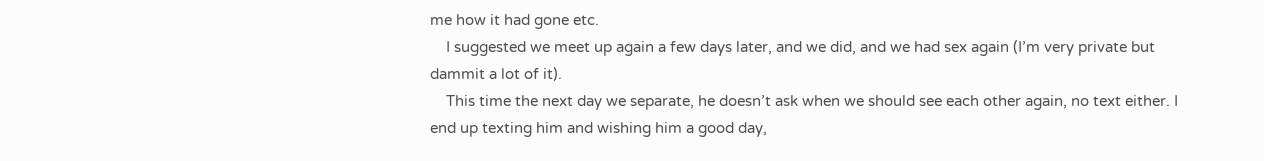me how it had gone etc.
    I suggested we meet up again a few days later, and we did, and we had sex again (I’m very private but dammit a lot of it).
    This time the next day we separate, he doesn’t ask when we should see each other again, no text either. I end up texting him and wishing him a good day,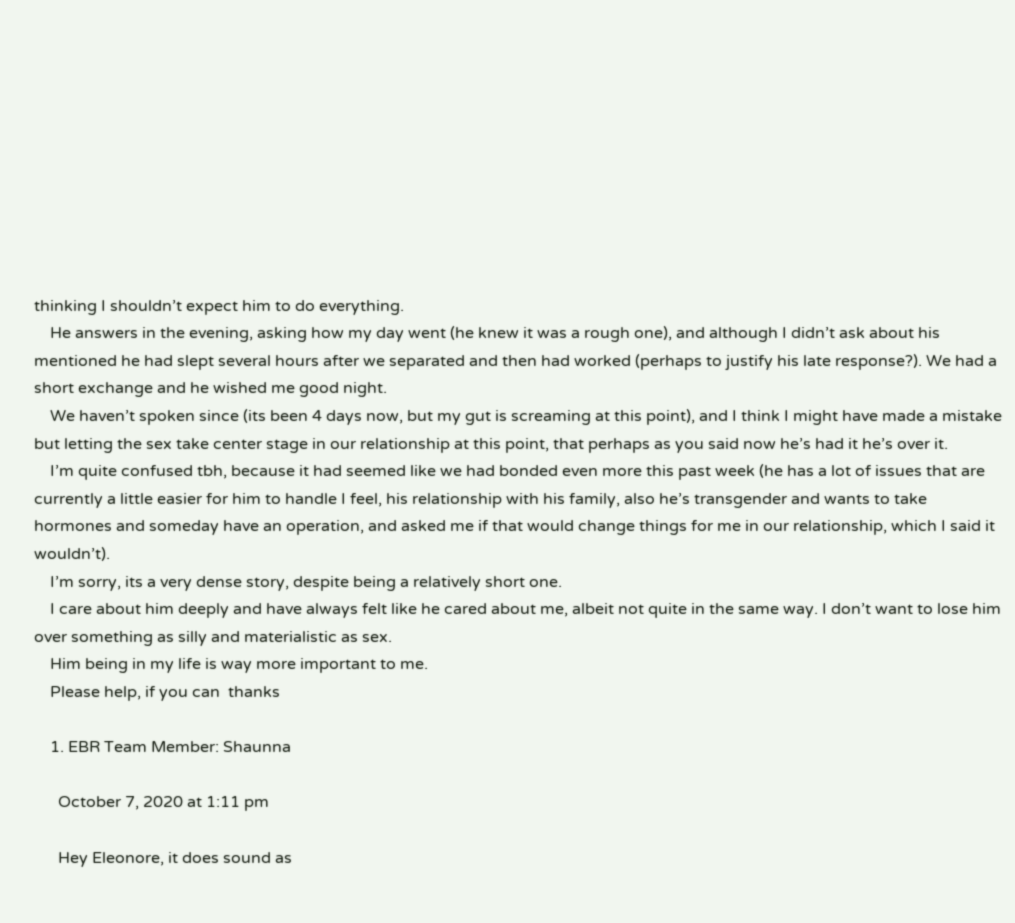thinking I shouldn’t expect him to do everything.
    He answers in the evening, asking how my day went (he knew it was a rough one), and although I didn’t ask about his mentioned he had slept several hours after we separated and then had worked (perhaps to justify his late response?). We had a short exchange and he wished me good night.
    We haven’t spoken since (its been 4 days now, but my gut is screaming at this point), and I think I might have made a mistake but letting the sex take center stage in our relationship at this point, that perhaps as you said now he’s had it he’s over it.
    I’m quite confused tbh, because it had seemed like we had bonded even more this past week (he has a lot of issues that are currently a little easier for him to handle I feel, his relationship with his family, also he’s transgender and wants to take hormones and someday have an operation, and asked me if that would change things for me in our relationship, which I said it wouldn’t).
    I’m sorry, its a very dense story, despite being a relatively short one.
    I care about him deeply and have always felt like he cared about me, albeit not quite in the same way. I don’t want to lose him over something as silly and materialistic as sex.
    Him being in my life is way more important to me.
    Please help, if you can  thanks

    1. EBR Team Member: Shaunna

      October 7, 2020 at 1:11 pm

      Hey Eleonore, it does sound as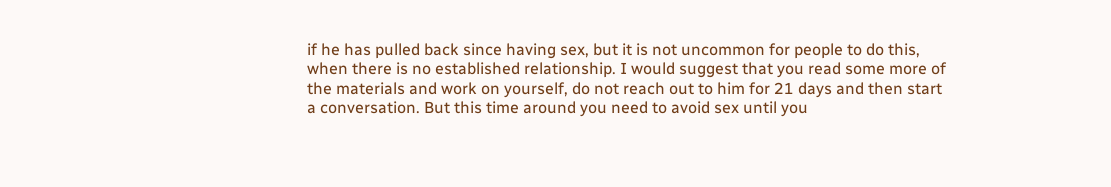if he has pulled back since having sex, but it is not uncommon for people to do this, when there is no established relationship. I would suggest that you read some more of the materials and work on yourself, do not reach out to him for 21 days and then start a conversation. But this time around you need to avoid sex until you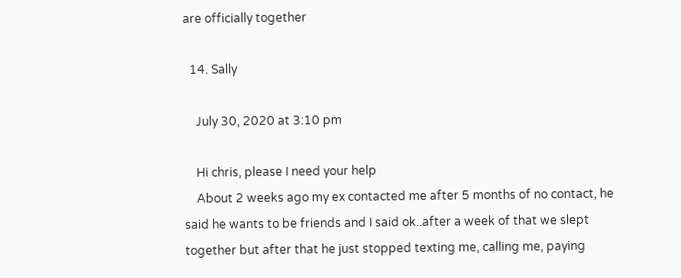are officially together

  14. Sally

    July 30, 2020 at 3:10 pm

    Hi chris, please I need your help
    About 2 weeks ago my ex contacted me after 5 months of no contact, he said he wants to be friends and I said ok..after a week of that we slept together but after that he just stopped texting me, calling me, paying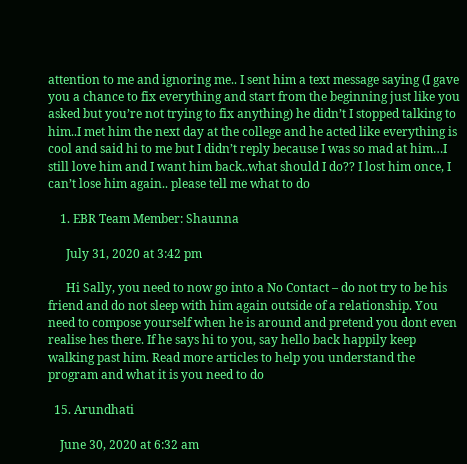attention to me and ignoring me.. I sent him a text message saying (I gave you a chance to fix everything and start from the beginning just like you asked but you’re not trying to fix anything) he didn’t I stopped talking to him..I met him the next day at the college and he acted like everything is cool and said hi to me but I didn’t reply because I was so mad at him…I still love him and I want him back..what should I do?? I lost him once, I can’t lose him again.. please tell me what to do

    1. EBR Team Member: Shaunna

      July 31, 2020 at 3:42 pm

      Hi Sally, you need to now go into a No Contact – do not try to be his friend and do not sleep with him again outside of a relationship. You need to compose yourself when he is around and pretend you dont even realise hes there. If he says hi to you, say hello back happily keep walking past him. Read more articles to help you understand the program and what it is you need to do

  15. Arundhati

    June 30, 2020 at 6:32 am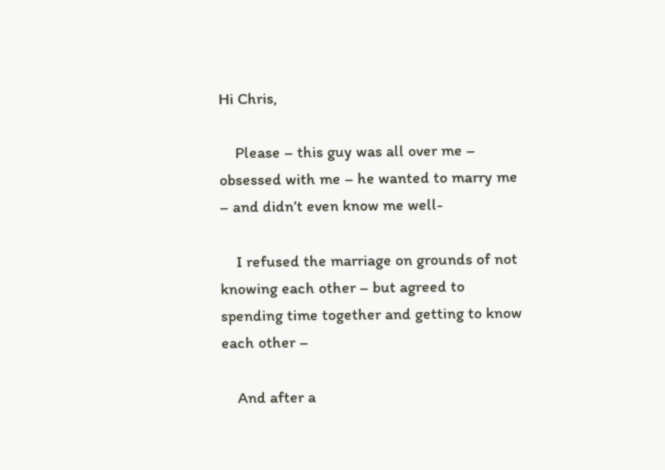Hi Chris,

    Please – this guy was all over me – obsessed with me – he wanted to marry me – and didn’t even know me well-

    I refused the marriage on grounds of not knowing each other – but agreed to spending time together and getting to know each other –

    And after a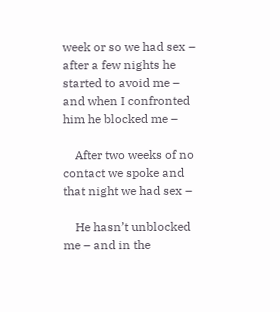week or so we had sex – after a few nights he started to avoid me – and when I confronted him he blocked me –

    After two weeks of no contact we spoke and that night we had sex –

    He hasn’t unblocked me – and in the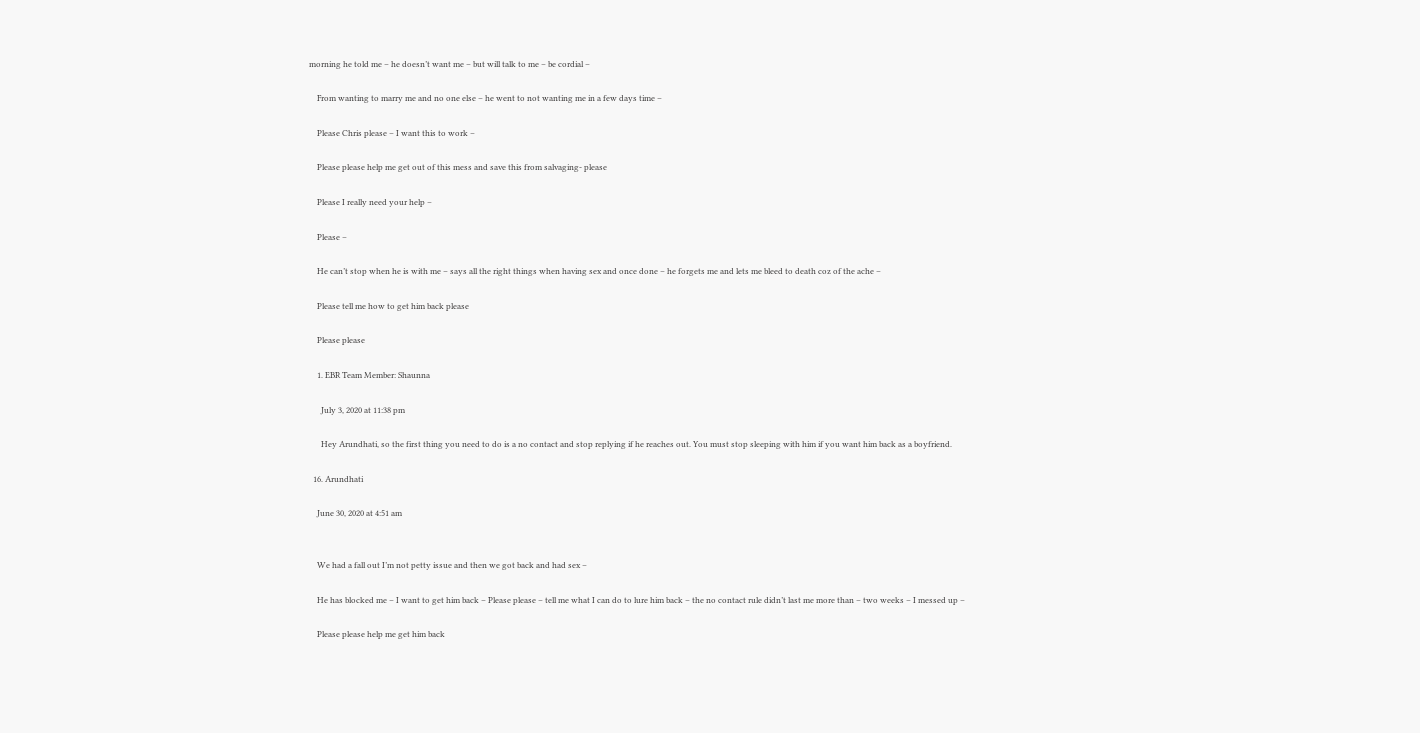morning he told me – he doesn’t want me – but will talk to me – be cordial –

    From wanting to marry me and no one else – he went to not wanting me in a few days time –

    Please Chris please – I want this to work –

    Please please help me get out of this mess and save this from salvaging- please

    Please I really need your help –

    Please –

    He can’t stop when he is with me – says all the right things when having sex and once done – he forgets me and lets me bleed to death coz of the ache –

    Please tell me how to get him back please

    Please please

    1. EBR Team Member: Shaunna

      July 3, 2020 at 11:38 pm

      Hey Arundhati, so the first thing you need to do is a no contact and stop replying if he reaches out. You must stop sleeping with him if you want him back as a boyfriend.

  16. Arundhati

    June 30, 2020 at 4:51 am


    We had a fall out I’m not petty issue and then we got back and had sex –

    He has blocked me – I want to get him back – Please please – tell me what I can do to lure him back – the no contact rule didn’t last me more than – two weeks – I messed up –

    Please please help me get him back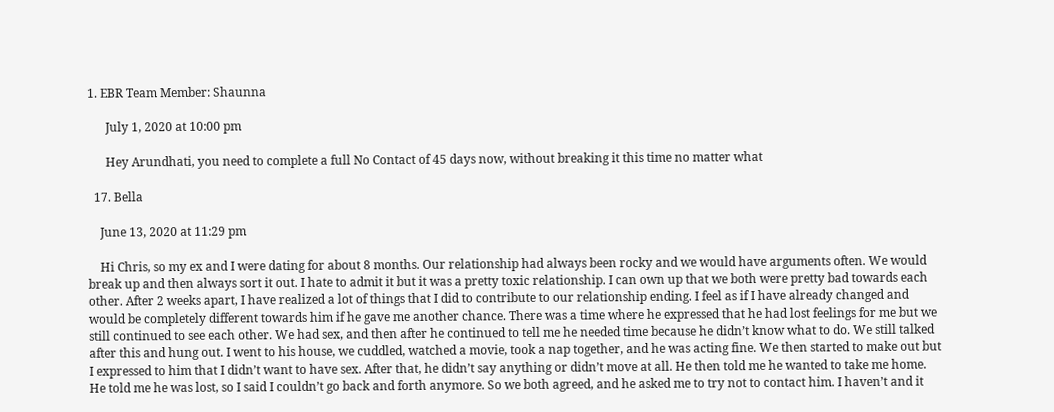1. EBR Team Member: Shaunna

      July 1, 2020 at 10:00 pm

      Hey Arundhati, you need to complete a full No Contact of 45 days now, without breaking it this time no matter what

  17. Bella

    June 13, 2020 at 11:29 pm

    Hi Chris, so my ex and I were dating for about 8 months. Our relationship had always been rocky and we would have arguments often. We would break up and then always sort it out. I hate to admit it but it was a pretty toxic relationship. I can own up that we both were pretty bad towards each other. After 2 weeks apart, I have realized a lot of things that I did to contribute to our relationship ending. I feel as if I have already changed and would be completely different towards him if he gave me another chance. There was a time where he expressed that he had lost feelings for me but we still continued to see each other. We had sex, and then after he continued to tell me he needed time because he didn’t know what to do. We still talked after this and hung out. I went to his house, we cuddled, watched a movie, took a nap together, and he was acting fine. We then started to make out but I expressed to him that I didn’t want to have sex. After that, he didn’t say anything or didn’t move at all. He then told me he wanted to take me home. He told me he was lost, so I said I couldn’t go back and forth anymore. So we both agreed, and he asked me to try not to contact him. I haven’t and it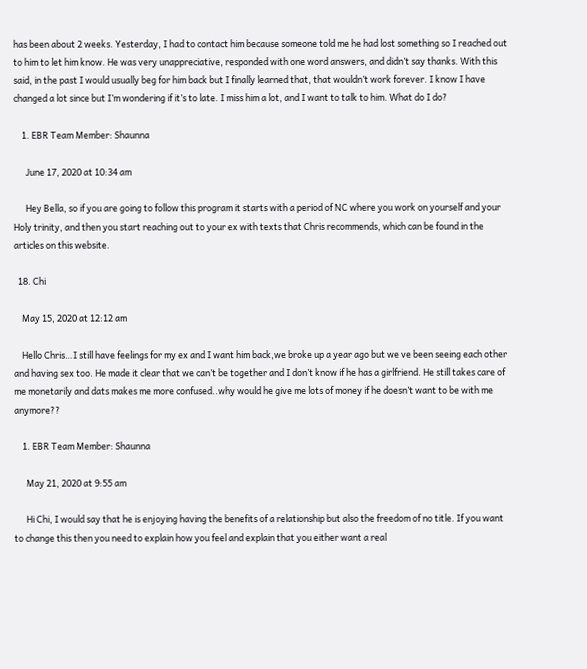has been about 2 weeks. Yesterday, I had to contact him because someone told me he had lost something so I reached out to him to let him know. He was very unappreciative, responded with one word answers, and didn’t say thanks. With this said, in the past I would usually beg for him back but I finally learned that, that wouldn’t work forever. I know I have changed a lot since but I’m wondering if it’s to late. I miss him a lot, and I want to talk to him. What do I do?

    1. EBR Team Member: Shaunna

      June 17, 2020 at 10:34 am

      Hey Bella, so if you are going to follow this program it starts with a period of NC where you work on yourself and your Holy trinity, and then you start reaching out to your ex with texts that Chris recommends, which can be found in the articles on this website.

  18. Chi

    May 15, 2020 at 12:12 am

    Hello Chris…I still have feelings for my ex and I want him back,we broke up a year ago but we ve been seeing each other and having sex too. He made it clear that we can’t be together and I don’t know if he has a girlfriend. He still takes care of me monetarily and dats makes me more confused..why would he give me lots of money if he doesn’t want to be with me anymore??

    1. EBR Team Member: Shaunna

      May 21, 2020 at 9:55 am

      Hi Chi, I would say that he is enjoying having the benefits of a relationship but also the freedom of no title. If you want to change this then you need to explain how you feel and explain that you either want a real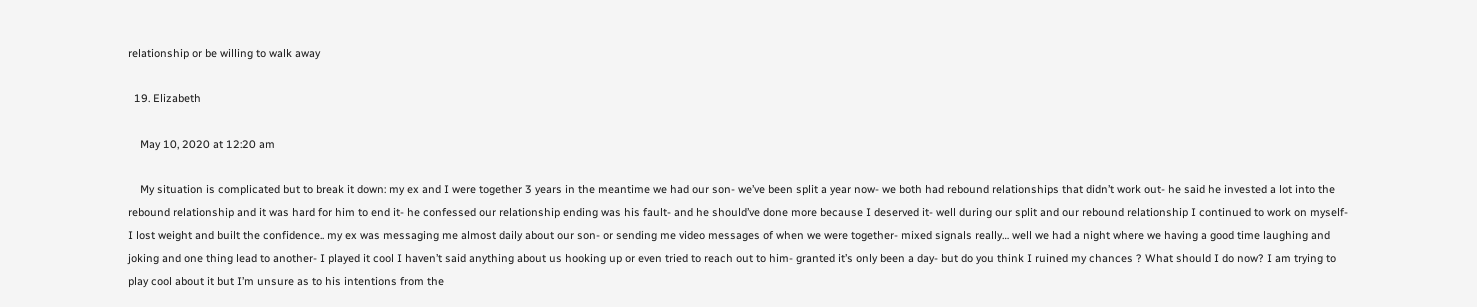relationship or be willing to walk away

  19. Elizabeth

    May 10, 2020 at 12:20 am

    My situation is complicated but to break it down: my ex and I were together 3 years in the meantime we had our son- we’ve been split a year now- we both had rebound relationships that didn’t work out- he said he invested a lot into the rebound relationship and it was hard for him to end it- he confessed our relationship ending was his fault- and he should’ve done more because I deserved it- well during our split and our rebound relationship I continued to work on myself- I lost weight and built the confidence.. my ex was messaging me almost daily about our son- or sending me video messages of when we were together- mixed signals really… well we had a night where we having a good time laughing and joking and one thing lead to another- I played it cool I haven’t said anything about us hooking up or even tried to reach out to him- granted it’s only been a day- but do you think I ruined my chances ? What should I do now? I am trying to play cool about it but I’m unsure as to his intentions from the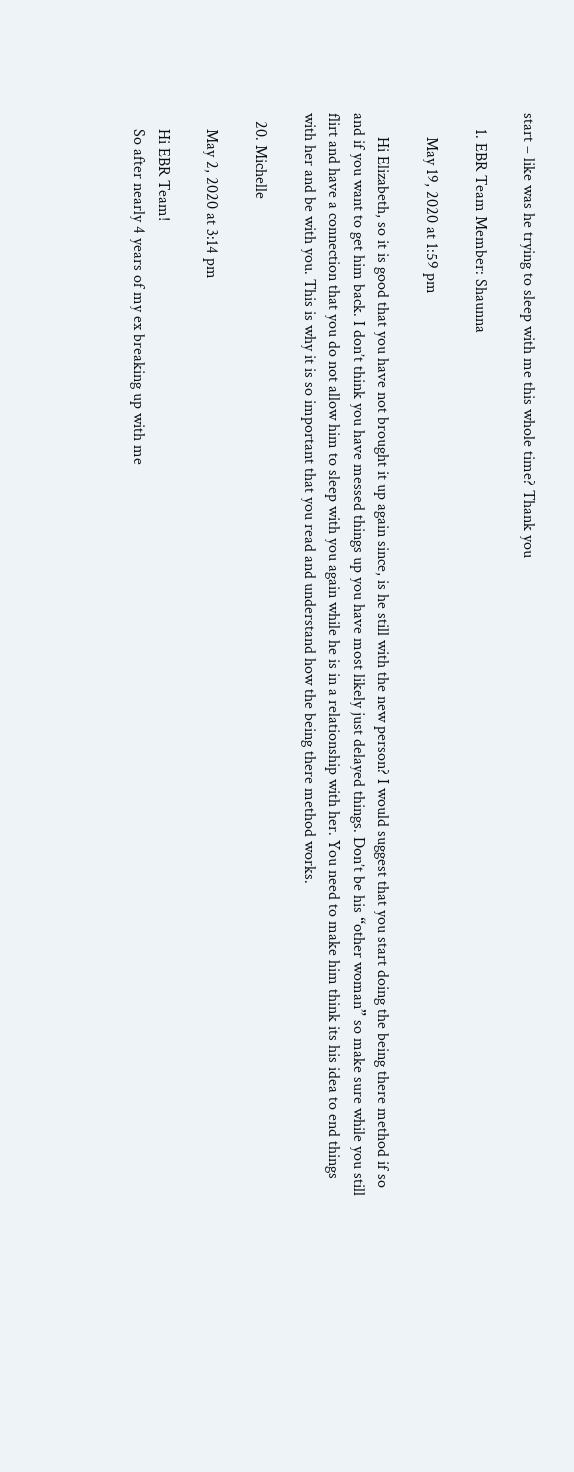start – like was he trying to sleep with me this whole time? Thank you

    1. EBR Team Member: Shaunna

      May 19, 2020 at 1:59 pm

      Hi Elizabeth, so it is good that you have not brought it up again since, is he still with the new person? I would suggest that you start doing the being there method if so and if you want to get him back. I don’t think you have messed things up you have most likely just delayed things. Don’t be his “other woman” so make sure while you still flirt and have a connection that you do not allow him to sleep with you again while he is in a relationship with her. You need to make him think its his idea to end things with her and be with you. This is why it is so important that you read and understand how the being there method works.

  20. Michelle

    May 2, 2020 at 3:14 pm

    Hi EBR Team!
    So after nearly 4 years of my ex breaking up with me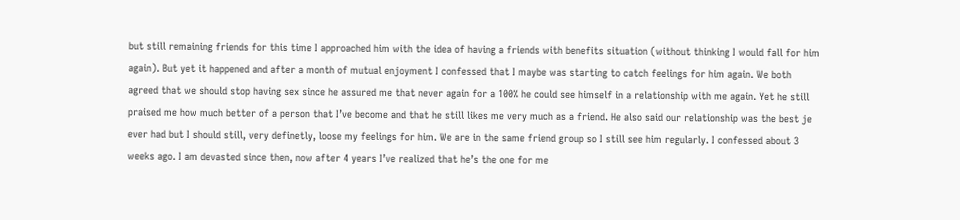but still remaining friends for this time I approached him with the idea of having a friends with benefits situation (without thinking I would fall for him again). But yet it happened and after a month of mutual enjoyment I confessed that I maybe was starting to catch feelings for him again. We both agreed that we should stop having sex since he assured me that never again for a 100% he could see himself in a relationship with me again. Yet he still praised me how much better of a person that I’ve become and that he still likes me very much as a friend. He also said our relationship was the best je ever had but I should still, very definetly, loose my feelings for him. We are in the same friend group so I still see him regularly. I confessed about 3 weeks ago. I am devasted since then, now after 4 years I’ve realized that he’s the one for me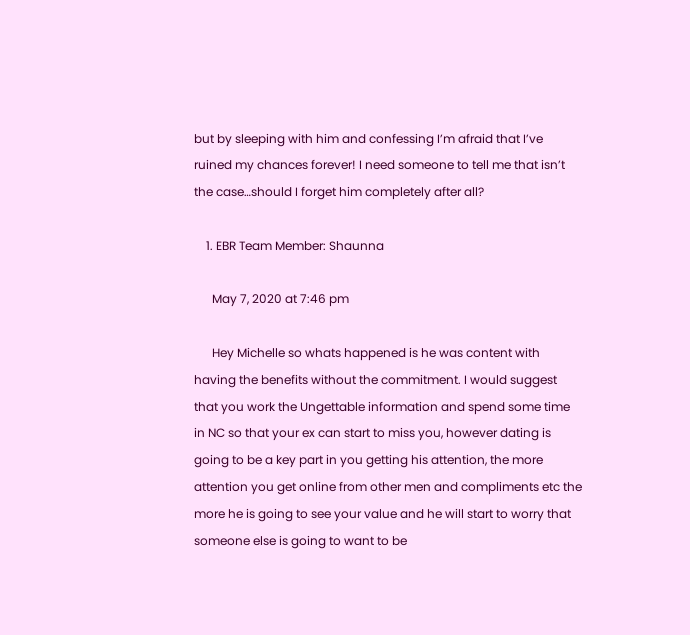but by sleeping with him and confessing I’m afraid that I’ve ruined my chances forever! I need someone to tell me that isn’t the case…should I forget him completely after all?

    1. EBR Team Member: Shaunna

      May 7, 2020 at 7:46 pm

      Hey Michelle so whats happened is he was content with having the benefits without the commitment. I would suggest that you work the Ungettable information and spend some time in NC so that your ex can start to miss you, however dating is going to be a key part in you getting his attention, the more attention you get online from other men and compliments etc the more he is going to see your value and he will start to worry that someone else is going to want to be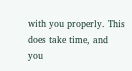with you properly. This does take time, and you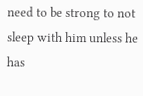need to be strong to not sleep with him unless he has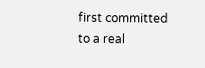first committed to a real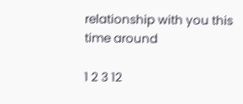relationship with you this time around

1 2 3 12